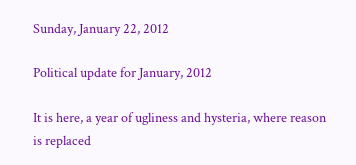Sunday, January 22, 2012

Political update for January, 2012

It is here, a year of ugliness and hysteria, where reason is replaced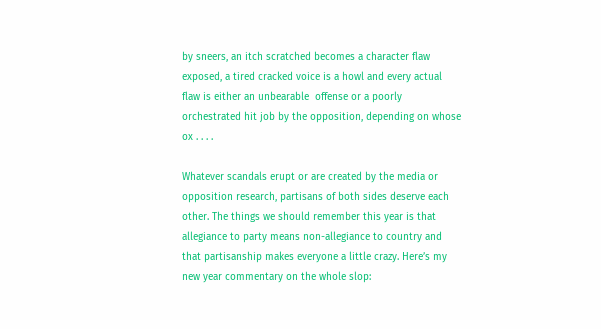by sneers, an itch scratched becomes a character flaw exposed, a tired cracked voice is a howl and every actual flaw is either an unbearable  offense or a poorly orchestrated hit job by the opposition, depending on whose ox . . . .

Whatever scandals erupt or are created by the media or opposition research, partisans of both sides deserve each other. The things we should remember this year is that allegiance to party means non-allegiance to country and that partisanship makes everyone a little crazy. Here’s my new year commentary on the whole slop: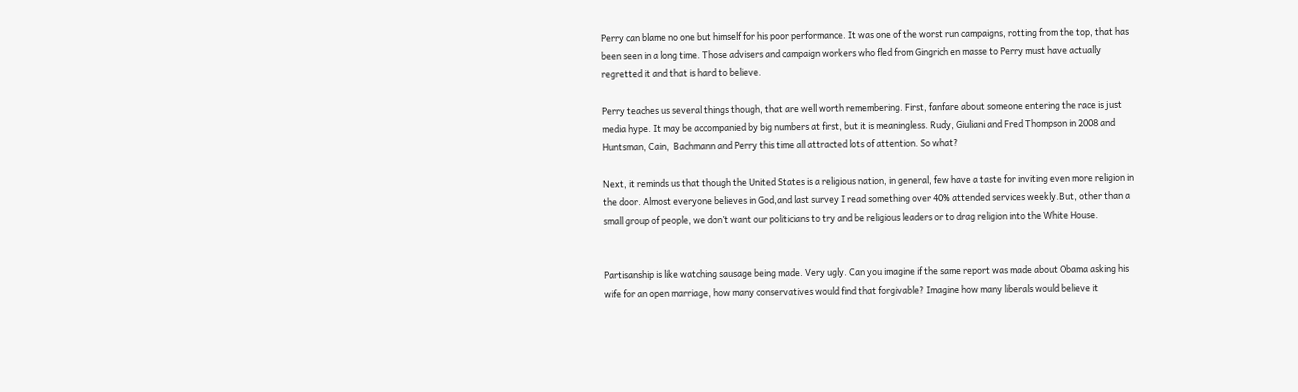Perry can blame no one but himself for his poor performance. It was one of the worst run campaigns, rotting from the top, that has been seen in a long time. Those advisers and campaign workers who fled from Gingrich en masse to Perry must have actually regretted it and that is hard to believe.

Perry teaches us several things though, that are well worth remembering. First, fanfare about someone entering the race is just media hype. It may be accompanied by big numbers at first, but it is meaningless. Rudy, Giuliani and Fred Thompson in 2008 and Huntsman, Cain,  Bachmann and Perry this time all attracted lots of attention. So what?

Next, it reminds us that though the United States is a religious nation, in general, few have a taste for inviting even more religion in the door. Almost everyone believes in God,and last survey I read something over 40% attended services weekly.But, other than a small group of people, we don’t want our politicians to try and be religious leaders or to drag religion into the White House.


Partisanship is like watching sausage being made. Very ugly. Can you imagine if the same report was made about Obama asking his wife for an open marriage, how many conservatives would find that forgivable? Imagine how many liberals would believe it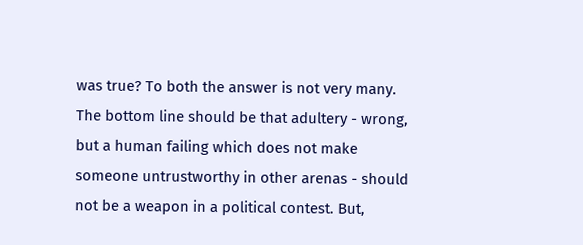was true? To both the answer is not very many. The bottom line should be that adultery - wrong, but a human failing which does not make someone untrustworthy in other arenas - should not be a weapon in a political contest. But,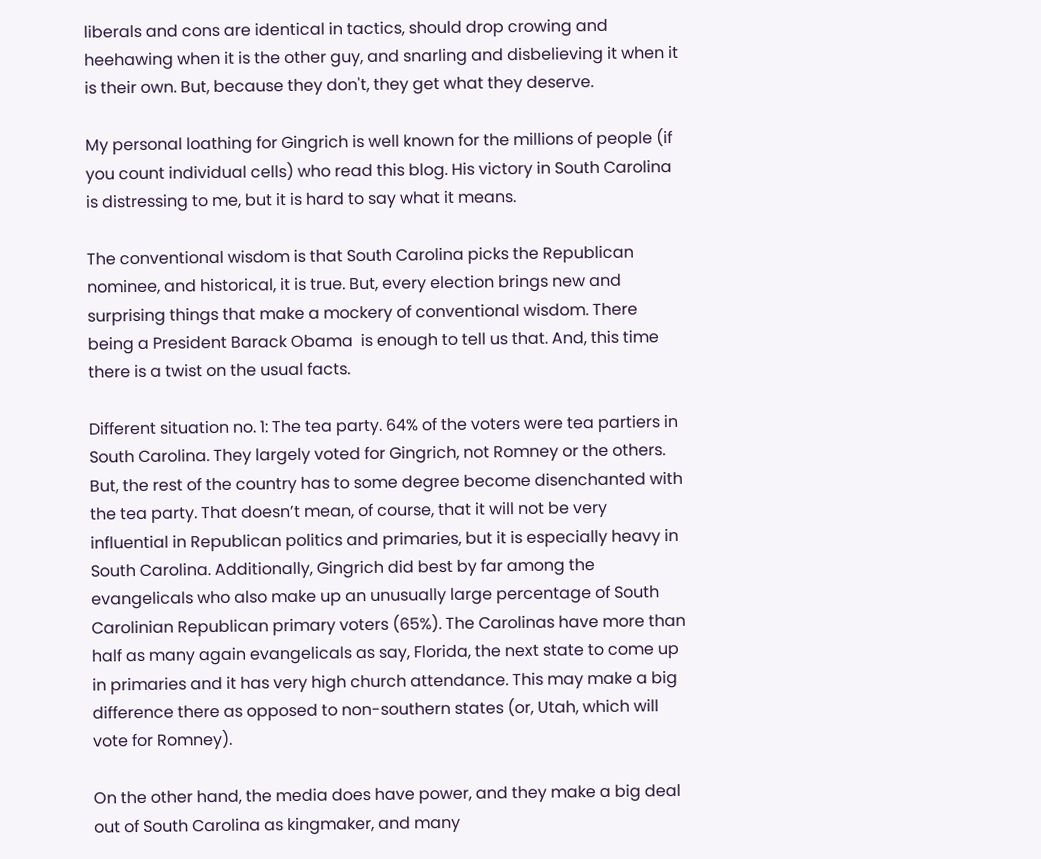liberals and cons are identical in tactics, should drop crowing and heehawing when it is the other guy, and snarling and disbelieving it when it is their own. But, because they don't, they get what they deserve.

My personal loathing for Gingrich is well known for the millions of people (if you count individual cells) who read this blog. His victory in South Carolina is distressing to me, but it is hard to say what it means.

The conventional wisdom is that South Carolina picks the Republican nominee, and historical, it is true. But, every election brings new and surprising things that make a mockery of conventional wisdom. There being a President Barack Obama  is enough to tell us that. And, this time there is a twist on the usual facts.

Different situation no. 1: The tea party. 64% of the voters were tea partiers in South Carolina. They largely voted for Gingrich, not Romney or the others. But, the rest of the country has to some degree become disenchanted with the tea party. That doesn’t mean, of course, that it will not be very influential in Republican politics and primaries, but it is especially heavy in South Carolina. Additionally, Gingrich did best by far among the evangelicals who also make up an unusually large percentage of South Carolinian Republican primary voters (65%). The Carolinas have more than half as many again evangelicals as say, Florida, the next state to come up in primaries and it has very high church attendance. This may make a big difference there as opposed to non-southern states (or, Utah, which will vote for Romney).

On the other hand, the media does have power, and they make a big deal out of South Carolina as kingmaker, and many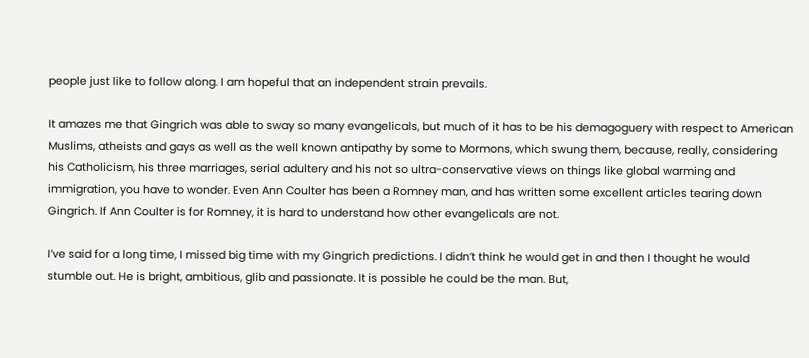people just like to follow along. I am hopeful that an independent strain prevails.

It amazes me that Gingrich was able to sway so many evangelicals, but much of it has to be his demagoguery with respect to American Muslims, atheists and gays as well as the well known antipathy by some to Mormons, which swung them, because, really, considering his Catholicism, his three marriages, serial adultery and his not so ultra-conservative views on things like global warming and immigration, you have to wonder. Even Ann Coulter has been a Romney man, and has written some excellent articles tearing down Gingrich. If Ann Coulter is for Romney, it is hard to understand how other evangelicals are not.

I’ve said for a long time, I missed big time with my Gingrich predictions. I didn’t think he would get in and then I thought he would stumble out. He is bright, ambitious, glib and passionate. It is possible he could be the man. But,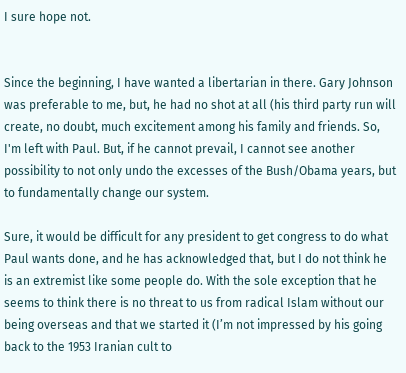I sure hope not.


Since the beginning, I have wanted a libertarian in there. Gary Johnson was preferable to me, but, he had no shot at all (his third party run will create, no doubt, much excitement among his family and friends. So, I'm left with Paul. But, if he cannot prevail, I cannot see another possibility to not only undo the excesses of the Bush/Obama years, but to fundamentally change our system.

Sure, it would be difficult for any president to get congress to do what Paul wants done, and he has acknowledged that, but I do not think he is an extremist like some people do. With the sole exception that he seems to think there is no threat to us from radical Islam without our being overseas and that we started it (I’m not impressed by his going back to the 1953 Iranian cult to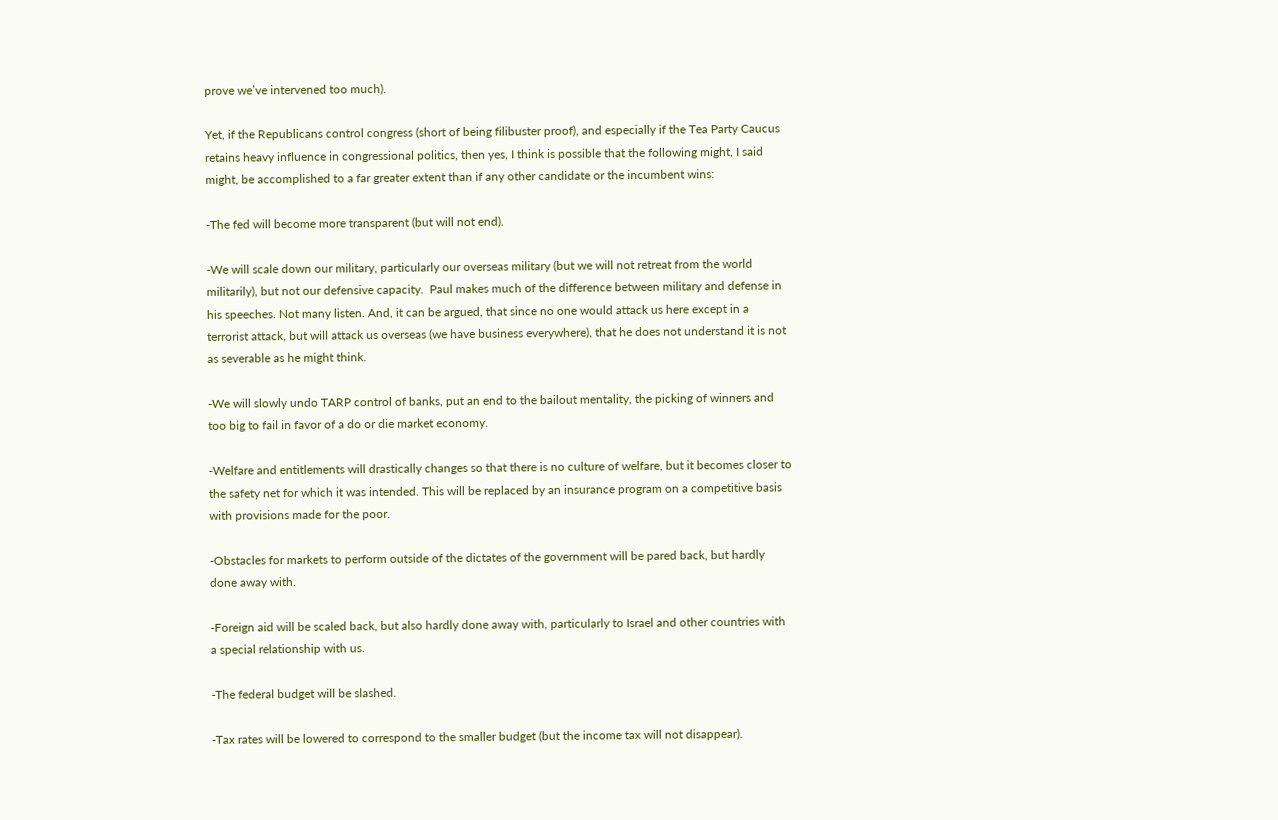prove we’ve intervened too much).

Yet, if the Republicans control congress (short of being filibuster proof), and especially if the Tea Party Caucus retains heavy influence in congressional politics, then yes, I think is possible that the following might, I said might, be accomplished to a far greater extent than if any other candidate or the incumbent wins:

-The fed will become more transparent (but will not end).

-We will scale down our military, particularly our overseas military (but we will not retreat from the world militarily), but not our defensive capacity.  Paul makes much of the difference between military and defense in his speeches. Not many listen. And, it can be argued, that since no one would attack us here except in a terrorist attack, but will attack us overseas (we have business everywhere), that he does not understand it is not as severable as he might think.

-We will slowly undo TARP control of banks, put an end to the bailout mentality, the picking of winners and too big to fail in favor of a do or die market economy.

-Welfare and entitlements will drastically changes so that there is no culture of welfare, but it becomes closer to the safety net for which it was intended. This will be replaced by an insurance program on a competitive basis with provisions made for the poor.

-Obstacles for markets to perform outside of the dictates of the government will be pared back, but hardly done away with.

-Foreign aid will be scaled back, but also hardly done away with, particularly to Israel and other countries with a special relationship with us.

-The federal budget will be slashed.

-Tax rates will be lowered to correspond to the smaller budget (but the income tax will not disappear).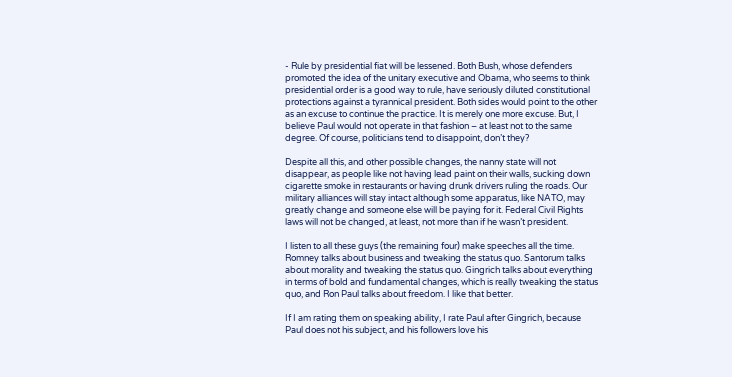- Rule by presidential fiat will be lessened. Both Bush, whose defenders promoted the idea of the unitary executive and Obama, who seems to think presidential order is a good way to rule, have seriously diluted constitutional protections against a tyrannical president. Both sides would point to the other as an excuse to continue the practice. It is merely one more excuse. But, I believe Paul would not operate in that fashion – at least not to the same degree. Of course, politicians tend to disappoint, don’t they?

Despite all this, and other possible changes, the nanny state will not disappear, as people like not having lead paint on their walls, sucking down cigarette smoke in restaurants or having drunk drivers ruling the roads. Our military alliances will stay intact although some apparatus, like NATO, may greatly change and someone else will be paying for it. Federal Civil Rights laws will not be changed, at least, not more than if he wasn’t president.

I listen to all these guys (the remaining four) make speeches all the time. Romney talks about business and tweaking the status quo. Santorum talks about morality and tweaking the status quo. Gingrich talks about everything in terms of bold and fundamental changes, which is really tweaking the status quo, and Ron Paul talks about freedom. I like that better.

If I am rating them on speaking ability, I rate Paul after Gingrich, because Paul does not his subject, and his followers love his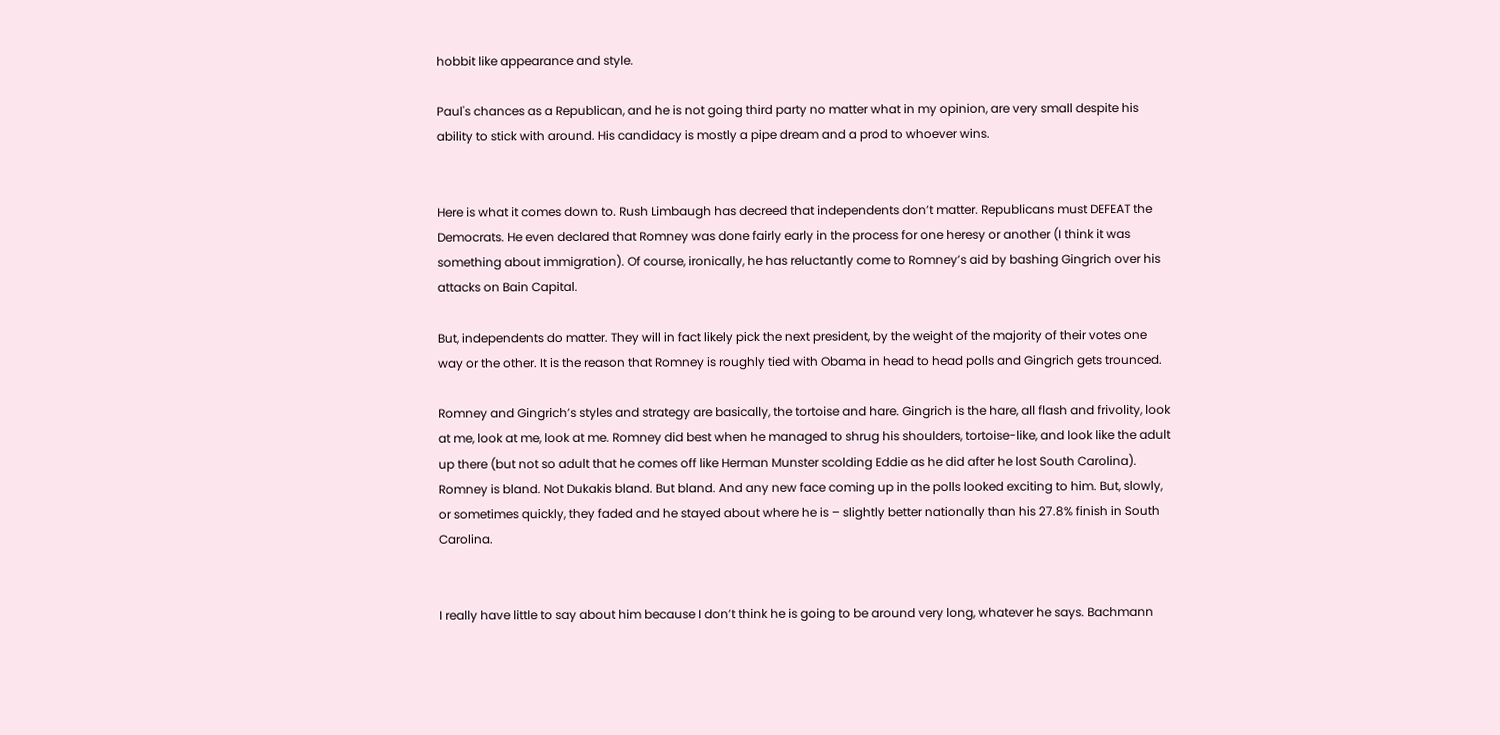hobbit like appearance and style.

Paul's chances as a Republican, and he is not going third party no matter what in my opinion, are very small despite his ability to stick with around. His candidacy is mostly a pipe dream and a prod to whoever wins.


Here is what it comes down to. Rush Limbaugh has decreed that independents don’t matter. Republicans must DEFEAT the Democrats. He even declared that Romney was done fairly early in the process for one heresy or another (I think it was something about immigration). Of course, ironically, he has reluctantly come to Romney’s aid by bashing Gingrich over his attacks on Bain Capital.

But, independents do matter. They will in fact likely pick the next president, by the weight of the majority of their votes one way or the other. It is the reason that Romney is roughly tied with Obama in head to head polls and Gingrich gets trounced.

Romney and Gingrich’s styles and strategy are basically, the tortoise and hare. Gingrich is the hare, all flash and frivolity, look at me, look at me, look at me. Romney did best when he managed to shrug his shoulders, tortoise-like, and look like the adult up there (but not so adult that he comes off like Herman Munster scolding Eddie as he did after he lost South Carolina). Romney is bland. Not Dukakis bland. But bland. And any new face coming up in the polls looked exciting to him. But, slowly, or sometimes quickly, they faded and he stayed about where he is – slightly better nationally than his 27.8% finish in South Carolina.


I really have little to say about him because I don’t think he is going to be around very long, whatever he says. Bachmann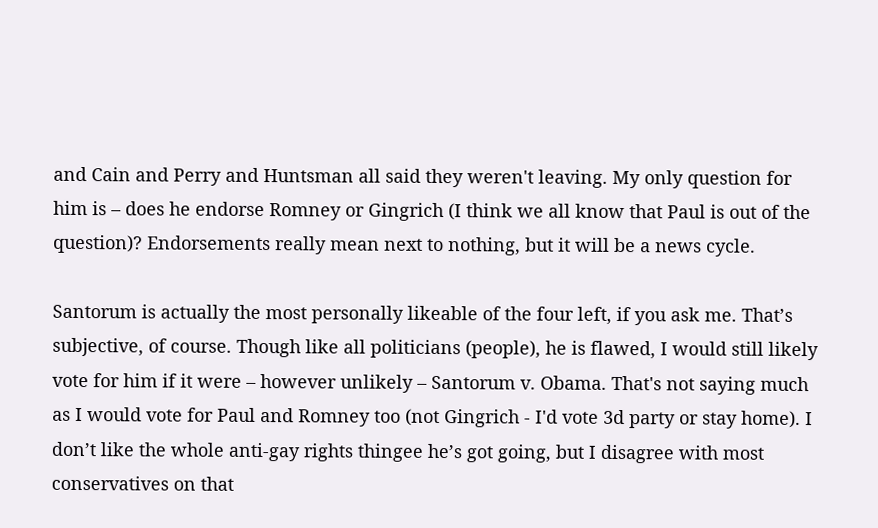and Cain and Perry and Huntsman all said they weren't leaving. My only question for him is – does he endorse Romney or Gingrich (I think we all know that Paul is out of the question)? Endorsements really mean next to nothing, but it will be a news cycle.

Santorum is actually the most personally likeable of the four left, if you ask me. That’s subjective, of course. Though like all politicians (people), he is flawed, I would still likely vote for him if it were – however unlikely – Santorum v. Obama. That's not saying much as I would vote for Paul and Romney too (not Gingrich - I'd vote 3d party or stay home). I don’t like the whole anti-gay rights thingee he’s got going, but I disagree with most conservatives on that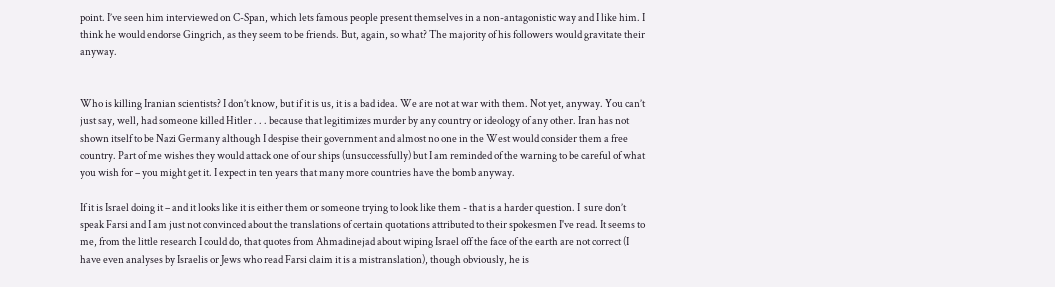point. I’ve seen him interviewed on C-Span, which lets famous people present themselves in a non-antagonistic way and I like him. I think he would endorse Gingrich, as they seem to be friends. But, again, so what? The majority of his followers would gravitate their anyway.


Who is killing Iranian scientists? I don’t know, but if it is us, it is a bad idea. We are not at war with them. Not yet, anyway. You can’t just say, well, had someone killed Hitler . . . because that legitimizes murder by any country or ideology of any other. Iran has not shown itself to be Nazi Germany although I despise their government and almost no one in the West would consider them a free country. Part of me wishes they would attack one of our ships (unsuccessfully) but I am reminded of the warning to be careful of what you wish for – you might get it. I expect in ten years that many more countries have the bomb anyway.

If it is Israel doing it – and it looks like it is either them or someone trying to look like them - that is a harder question. I  sure don’t speak Farsi and I am just not convinced about the translations of certain quotations attributed to their spokesmen I've read. It seems to me, from the little research I could do, that quotes from Ahmadinejad about wiping Israel off the face of the earth are not correct (I have even analyses by Israelis or Jews who read Farsi claim it is a mistranslation), though obviously, he is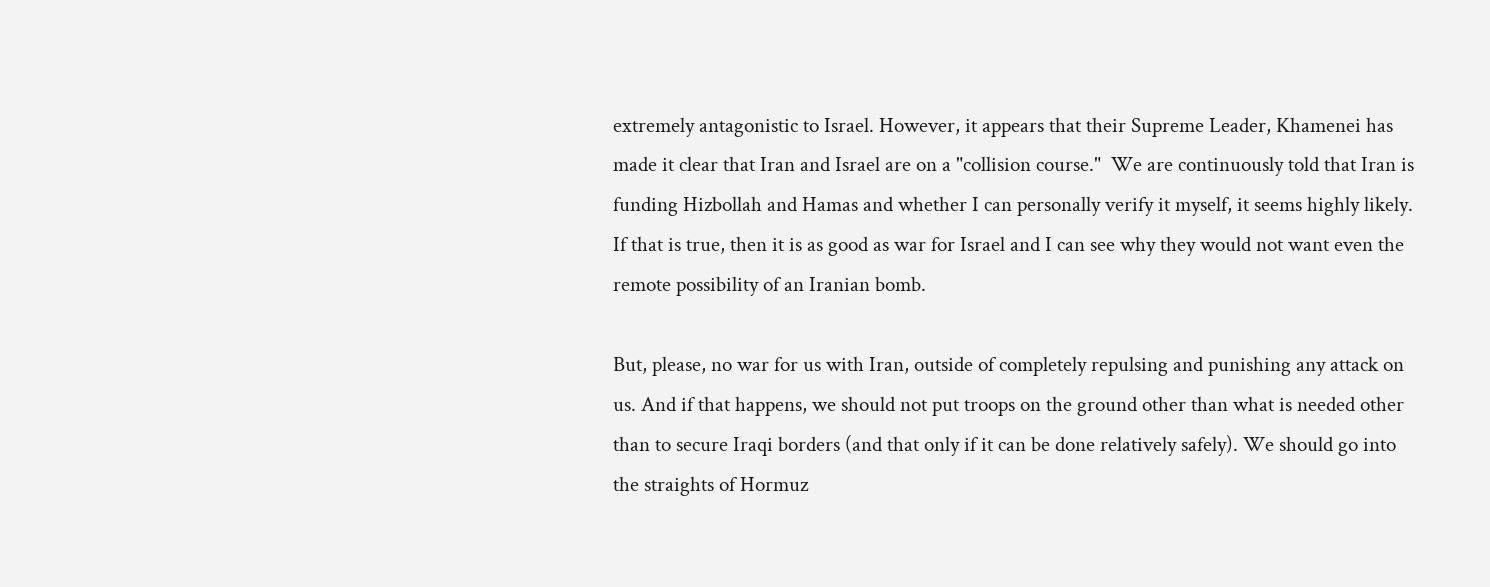extremely antagonistic to Israel. However, it appears that their Supreme Leader, Khamenei has made it clear that Iran and Israel are on a "collision course."  We are continuously told that Iran is funding Hizbollah and Hamas and whether I can personally verify it myself, it seems highly likely.  If that is true, then it is as good as war for Israel and I can see why they would not want even the remote possibility of an Iranian bomb.

But, please, no war for us with Iran, outside of completely repulsing and punishing any attack on us. And if that happens, we should not put troops on the ground other than what is needed other than to secure Iraqi borders (and that only if it can be done relatively safely). We should go into the straights of Hormuz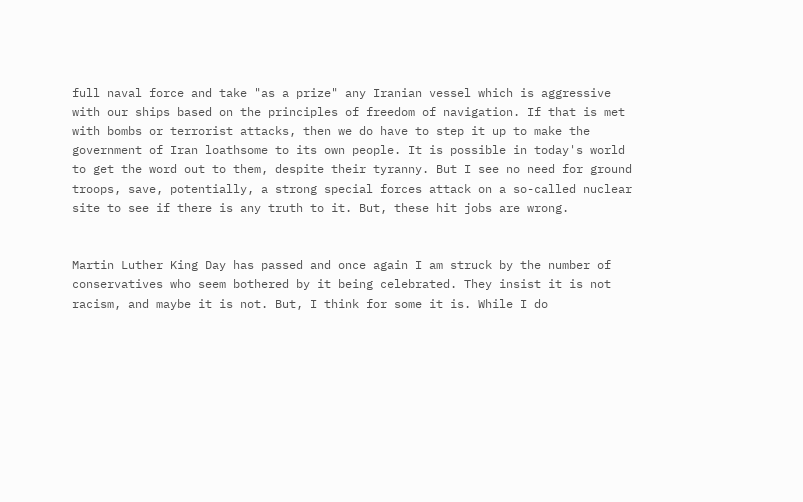full naval force and take "as a prize" any Iranian vessel which is aggressive with our ships based on the principles of freedom of navigation. If that is met with bombs or terrorist attacks, then we do have to step it up to make the government of Iran loathsome to its own people. It is possible in today's world to get the word out to them, despite their tyranny. But I see no need for ground troops, save, potentially, a strong special forces attack on a so-called nuclear site to see if there is any truth to it. But, these hit jobs are wrong.


Martin Luther King Day has passed and once again I am struck by the number of conservatives who seem bothered by it being celebrated. They insist it is not racism, and maybe it is not. But, I think for some it is. While I do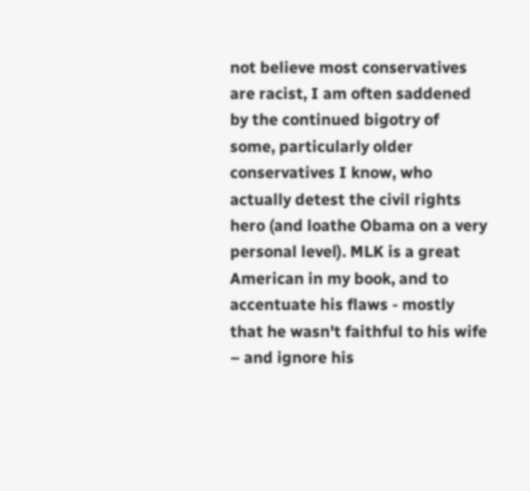not believe most conservatives are racist, I am often saddened by the continued bigotry of some, particularly older conservatives I know, who actually detest the civil rights hero (and loathe Obama on a very personal level). MLK is a great American in my book, and to accentuate his flaws - mostly that he wasn't faithful to his wife – and ignore his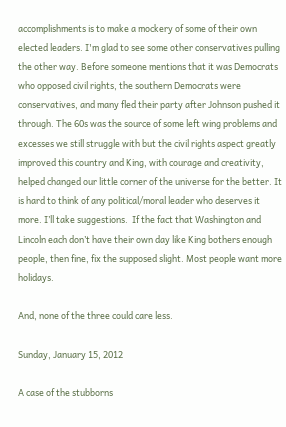accomplishments is to make a mockery of some of their own elected leaders. I'm glad to see some other conservatives pulling the other way. Before someone mentions that it was Democrats who opposed civil rights, the southern Democrats were conservatives, and many fled their party after Johnson pushed it through. The 60s was the source of some left wing problems and excesses we still struggle with but the civil rights aspect greatly improved this country and King, with courage and creativity, helped changed our little corner of the universe for the better. It is hard to think of any political/moral leader who deserves it more. I’ll take suggestions.  If the fact that Washington and Lincoln each don’t have their own day like King bothers enough people, then fine, fix the supposed slight. Most people want more holidays.

And, none of the three could care less.

Sunday, January 15, 2012

A case of the stubborns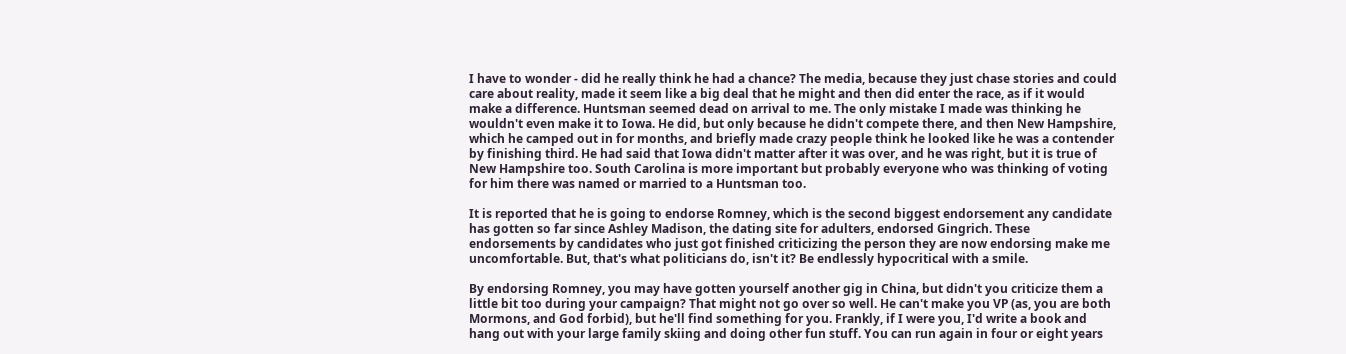I have to wonder - did he really think he had a chance? The media, because they just chase stories and could care about reality, made it seem like a big deal that he might and then did enter the race, as if it would make a difference. Huntsman seemed dead on arrival to me. The only mistake I made was thinking he wouldn't even make it to Iowa. He did, but only because he didn't compete there, and then New Hampshire, which he camped out in for months, and briefly made crazy people think he looked like he was a contender by finishing third. He had said that Iowa didn't matter after it was over, and he was right, but it is true of New Hampshire too. South Carolina is more important but probably everyone who was thinking of voting for him there was named or married to a Huntsman too.

It is reported that he is going to endorse Romney, which is the second biggest endorsement any candidate has gotten so far since Ashley Madison, the dating site for adulters, endorsed Gingrich. These endorsements by candidates who just got finished criticizing the person they are now endorsing make me uncomfortable. But, that's what politicians do, isn't it? Be endlessly hypocritical with a smile.

By endorsing Romney, you may have gotten yourself another gig in China, but didn't you criticize them a little bit too during your campaign? That might not go over so well. He can't make you VP (as, you are both Mormons, and God forbid), but he'll find something for you. Frankly, if I were you, I'd write a book and hang out with your large family skiing and doing other fun stuff. You can run again in four or eight years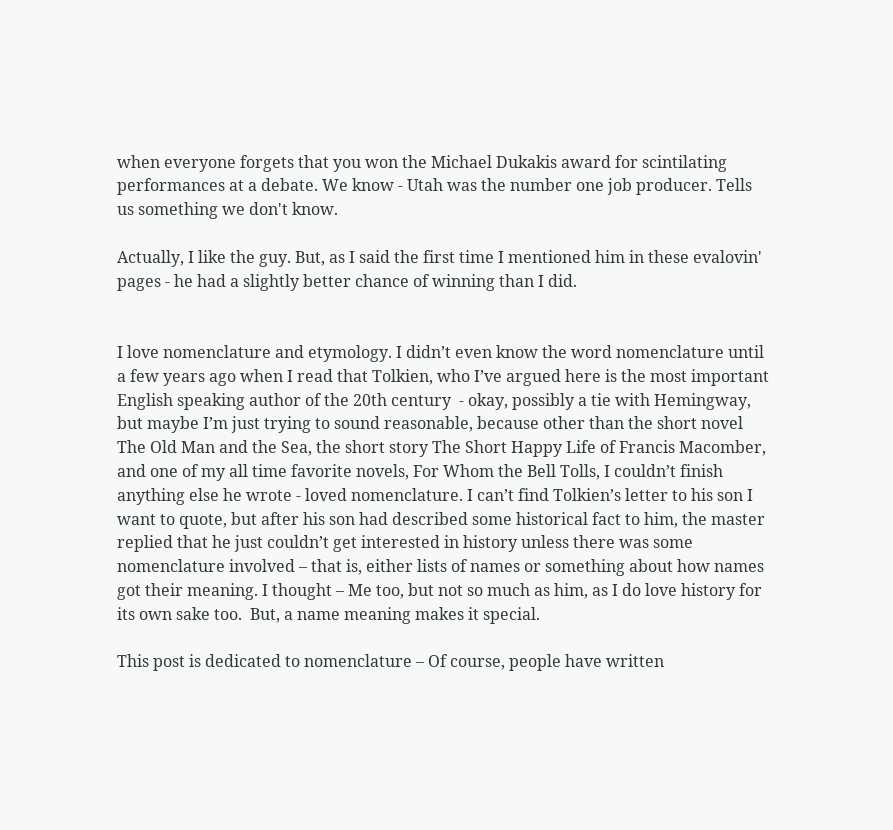when everyone forgets that you won the Michael Dukakis award for scintilating performances at a debate. We know - Utah was the number one job producer. Tells us something we don't know.

Actually, I like the guy. But, as I said the first time I mentioned him in these evalovin' pages - he had a slightly better chance of winning than I did.


I love nomenclature and etymology. I didn’t even know the word nomenclature until a few years ago when I read that Tolkien, who I’ve argued here is the most important English speaking author of the 20th century  - okay, possibly a tie with Hemingway, but maybe I’m just trying to sound reasonable, because other than the short novel The Old Man and the Sea, the short story The Short Happy Life of Francis Macomber, and one of my all time favorite novels, For Whom the Bell Tolls, I couldn’t finish anything else he wrote - loved nomenclature. I can’t find Tolkien’s letter to his son I want to quote, but after his son had described some historical fact to him, the master replied that he just couldn’t get interested in history unless there was some nomenclature involved – that is, either lists of names or something about how names got their meaning. I thought – Me too, but not so much as him, as I do love history for its own sake too.  But, a name meaning makes it special.

This post is dedicated to nomenclature – Of course, people have written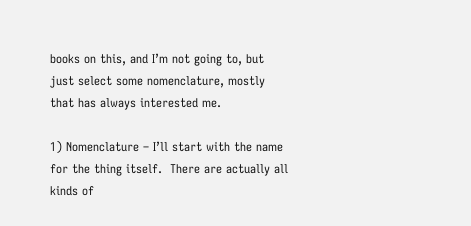books on this, and I’m not going to, but just select some nomenclature, mostly that has always interested me.

1) Nomenclature – I’ll start with the name for the thing itself.  There are actually all kinds of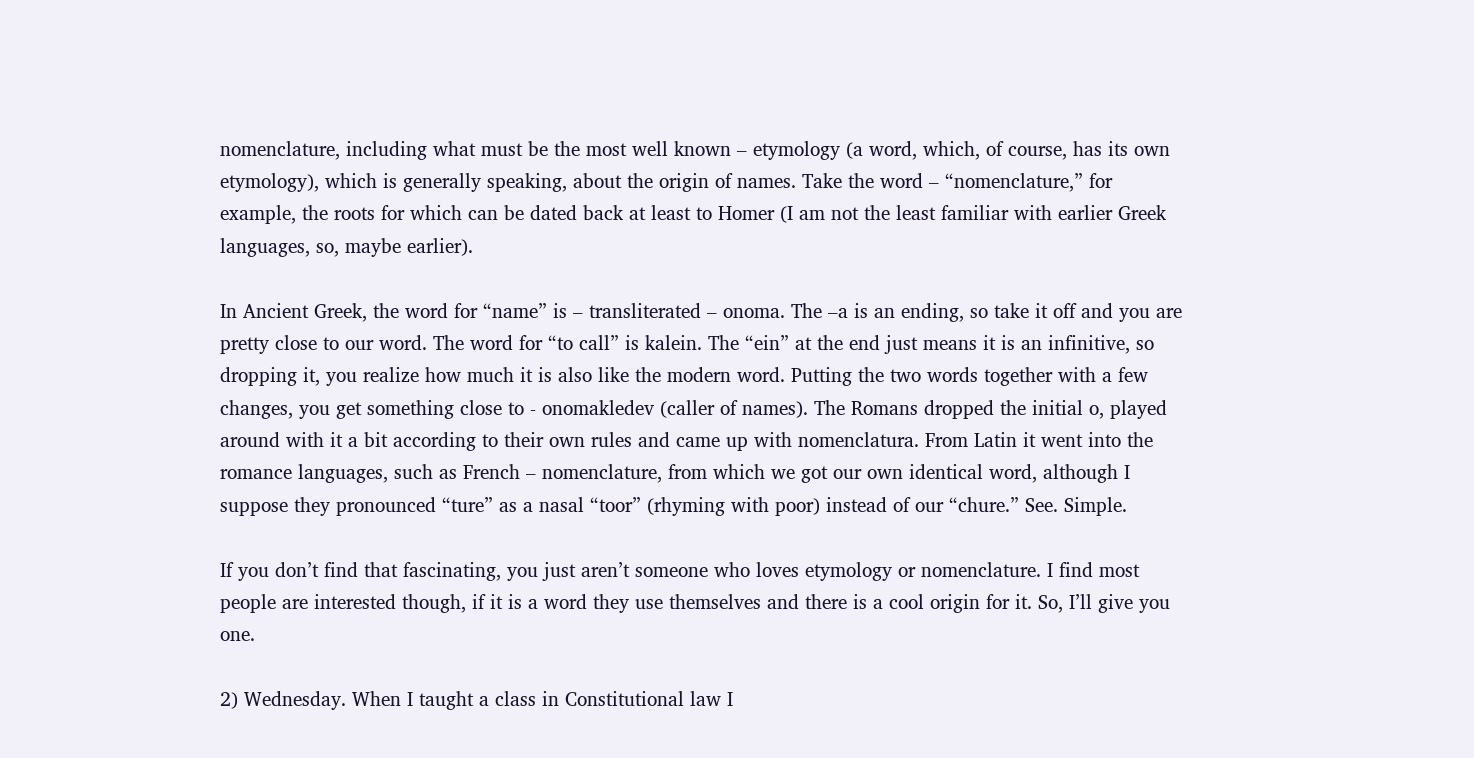nomenclature, including what must be the most well known – etymology (a word, which, of course, has its own etymology), which is generally speaking, about the origin of names. Take the word – “nomenclature,” for example, the roots for which can be dated back at least to Homer (I am not the least familiar with earlier Greek languages, so, maybe earlier).

In Ancient Greek, the word for “name” is – transliterated – onoma. The –a is an ending, so take it off and you are pretty close to our word. The word for “to call” is kalein. The “ein” at the end just means it is an infinitive, so dropping it, you realize how much it is also like the modern word. Putting the two words together with a few changes, you get something close to - onomakledev (caller of names). The Romans dropped the initial o, played around with it a bit according to their own rules and came up with nomenclatura. From Latin it went into the romance languages, such as French – nomenclature, from which we got our own identical word, although I suppose they pronounced “ture” as a nasal “toor” (rhyming with poor) instead of our “chure.” See. Simple.

If you don’t find that fascinating, you just aren’t someone who loves etymology or nomenclature. I find most people are interested though, if it is a word they use themselves and there is a cool origin for it. So, I’ll give you one.

2) Wednesday. When I taught a class in Constitutional law I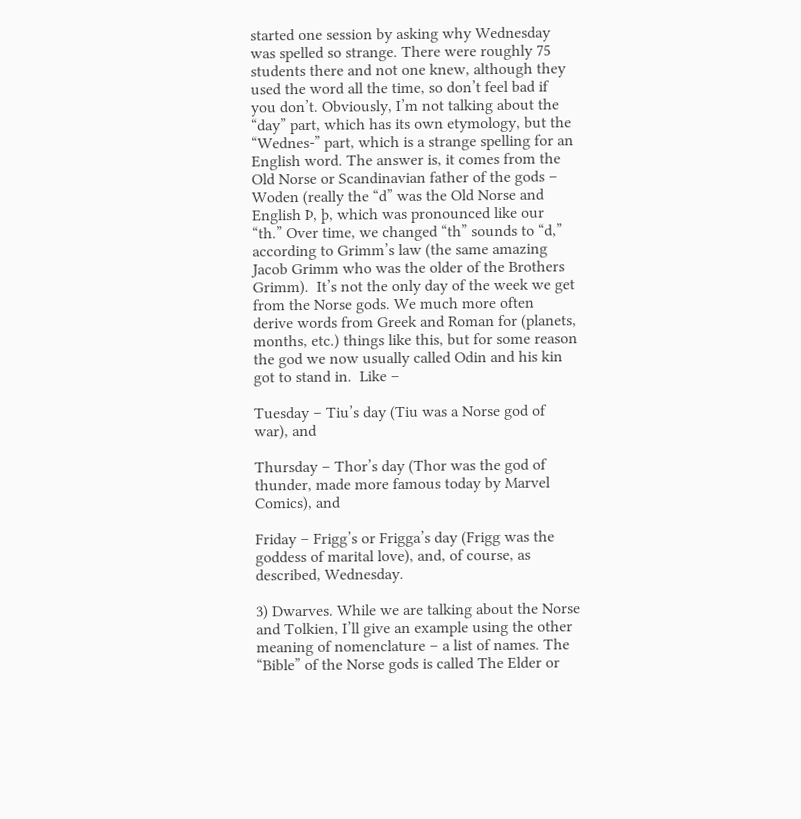started one session by asking why Wednesday was spelled so strange. There were roughly 75 students there and not one knew, although they used the word all the time, so don’t feel bad if you don’t. Obviously, I’m not talking about the “day” part, which has its own etymology, but the “Wednes-” part, which is a strange spelling for an English word. The answer is, it comes from the Old Norse or Scandinavian father of the gods – Woden (really the “d” was the Old Norse and English Þ, þ, which was pronounced like our “th.” Over time, we changed “th” sounds to “d,” according to Grimm’s law (the same amazing Jacob Grimm who was the older of the Brothers Grimm).  It’s not the only day of the week we get from the Norse gods. We much more often derive words from Greek and Roman for (planets, months, etc.) things like this, but for some reason the god we now usually called Odin and his kin got to stand in.  Like –

Tuesday – Tiu’s day (Tiu was a Norse god of war), and

Thursday – Thor’s day (Thor was the god of thunder, made more famous today by Marvel Comics), and

Friday – Frigg’s or Frigga’s day (Frigg was the goddess of marital love), and, of course, as described, Wednesday.

3) Dwarves. While we are talking about the Norse and Tolkien, I’ll give an example using the other meaning of nomenclature – a list of names. The “Bible” of the Norse gods is called The Elder or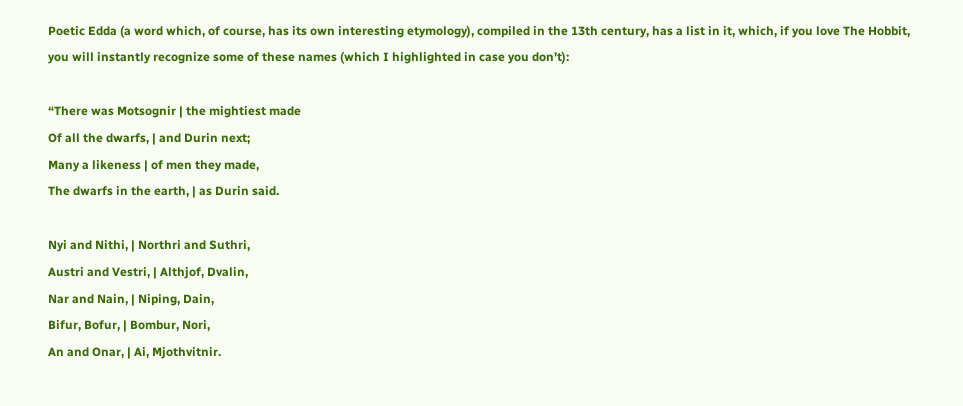Poetic Edda (a word which, of course, has its own interesting etymology), compiled in the 13th century, has a list in it, which, if you love The Hobbit, you will instantly recognize some of these names (which I highlighted in case you don’t):

“There was Motsognir | the mightiest made
Of all the dwarfs, | and Durin next;
Many a likeness | of men they made,
The dwarfs in the earth, | as Durin said.

Nyi and Nithi, | Northri and Suthri,
Austri and Vestri, | Althjof, Dvalin,
Nar and Nain, | Niping, Dain,
Bifur, Bofur, | Bombur, Nori,
An and Onar, | Ai, Mjothvitnir.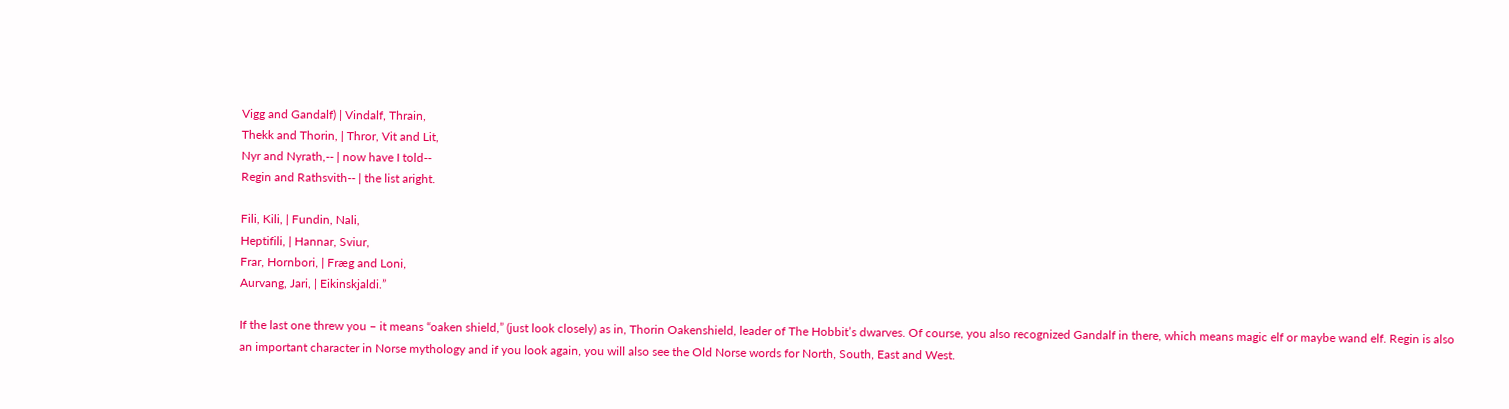Vigg and Gandalf) | Vindalf, Thrain,
Thekk and Thorin, | Thror, Vit and Lit,
Nyr and Nyrath,-- | now have I told--
Regin and Rathsvith-- | the list aright.

Fili, Kili, | Fundin, Nali,
Heptifili, | Hannar, Sviur,
Frar, Hornbori, | Fræg and Loni,
Aurvang, Jari, | Eikinskjaldi.”

If the last one threw you – it means “oaken shield,” (just look closely) as in, Thorin Oakenshield, leader of The Hobbit’s dwarves. Of course, you also recognized Gandalf in there, which means magic elf or maybe wand elf. Regin is also an important character in Norse mythology and if you look again, you will also see the Old Norse words for North, South, East and West.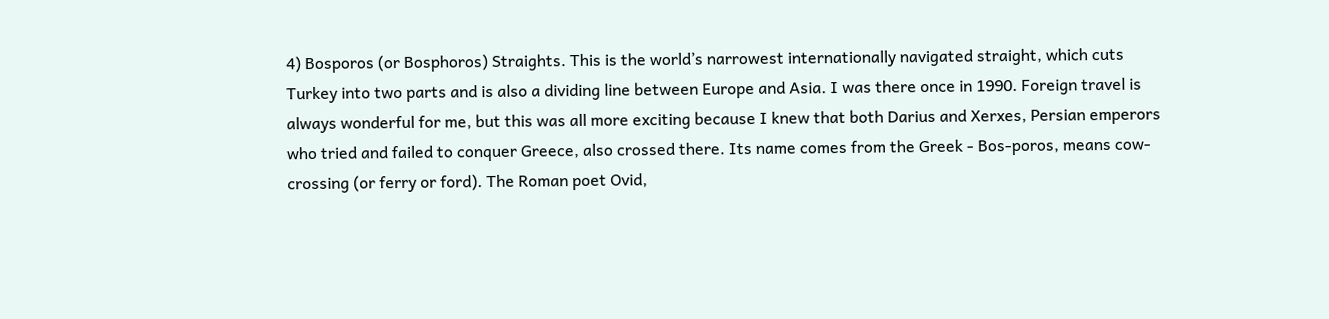4) Bosporos (or Bosphoros) Straights. This is the world’s narrowest internationally navigated straight, which cuts Turkey into two parts and is also a dividing line between Europe and Asia. I was there once in 1990. Foreign travel is always wonderful for me, but this was all more exciting because I knew that both Darius and Xerxes, Persian emperors who tried and failed to conquer Greece, also crossed there. Its name comes from the Greek - Bos-poros, means cow-crossing (or ferry or ford). The Roman poet Ovid,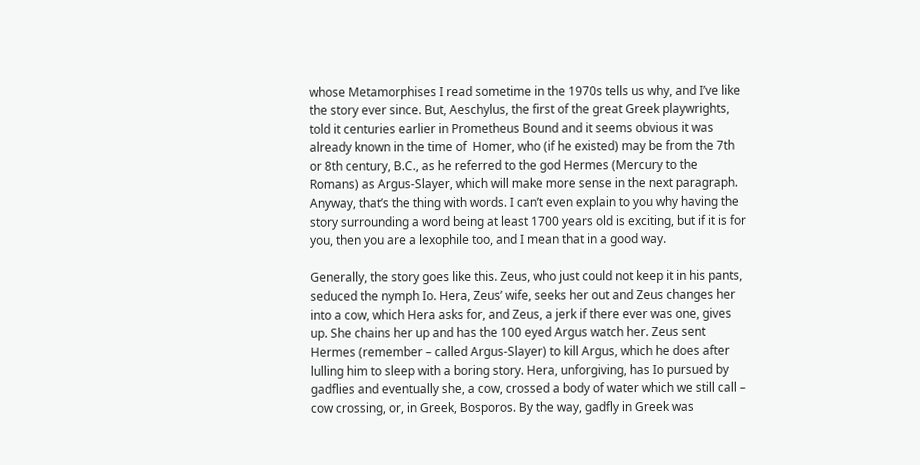whose Metamorphises I read sometime in the 1970s tells us why, and I’ve like the story ever since. But, Aeschylus, the first of the great Greek playwrights, told it centuries earlier in Prometheus Bound and it seems obvious it was already known in the time of  Homer, who (if he existed) may be from the 7th or 8th century, B.C., as he referred to the god Hermes (Mercury to the Romans) as Argus-Slayer, which will make more sense in the next paragraph. Anyway, that’s the thing with words. I can’t even explain to you why having the story surrounding a word being at least 1700 years old is exciting, but if it is for you, then you are a lexophile too, and I mean that in a good way.

Generally, the story goes like this. Zeus, who just could not keep it in his pants, seduced the nymph Io. Hera, Zeus’ wife, seeks her out and Zeus changes her into a cow, which Hera asks for, and Zeus, a jerk if there ever was one, gives up. She chains her up and has the 100 eyed Argus watch her. Zeus sent Hermes (remember – called Argus-Slayer) to kill Argus, which he does after lulling him to sleep with a boring story. Hera, unforgiving, has Io pursued by gadflies and eventually she, a cow, crossed a body of water which we still call – cow crossing, or, in Greek, Bosporos. By the way, gadfly in Greek was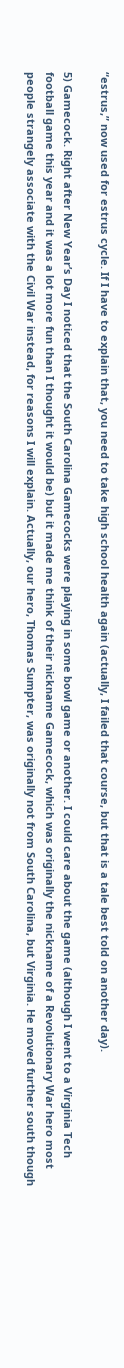“estrus,” now used for estrus cycle. If I have to explain that, you need to take high school health again (actually, I failed that course, but that is a tale best told on another day).

5) Gamecock. Right after New Year’s Day I noticed that the South Carolina Gamecocks were playing in some bowl game or another. I could care about the game (although I went to a Virginia Tech football game this year and it was a lot more fun than I thought it would be) but it made me think of their nickname Gamecock, which was originally the nickname of a Revolutionary War hero most people strangely associate with the Civil War instead, for reasons I will explain. Actually, our hero, Thomas Sumpter, was originally not from South Carolina, but Virginia. He moved further south though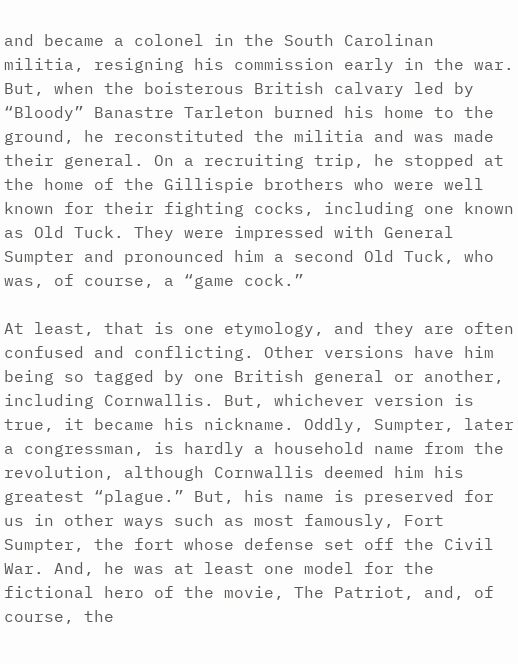and became a colonel in the South Carolinan militia, resigning his commission early in the war. But, when the boisterous British calvary led by “Bloody” Banastre Tarleton burned his home to the ground, he reconstituted the militia and was made their general. On a recruiting trip, he stopped at the home of the Gillispie brothers who were well known for their fighting cocks, including one known as Old Tuck. They were impressed with General Sumpter and pronounced him a second Old Tuck, who was, of course, a “game cock.”

At least, that is one etymology, and they are often confused and conflicting. Other versions have him being so tagged by one British general or another, including Cornwallis. But, whichever version is true, it became his nickname. Oddly, Sumpter, later a congressman, is hardly a household name from the revolution, although Cornwallis deemed him his greatest “plague.” But, his name is preserved for us in other ways such as most famously, Fort Sumpter, the fort whose defense set off the Civil War. And, he was at least one model for the fictional hero of the movie, The Patriot, and, of course, the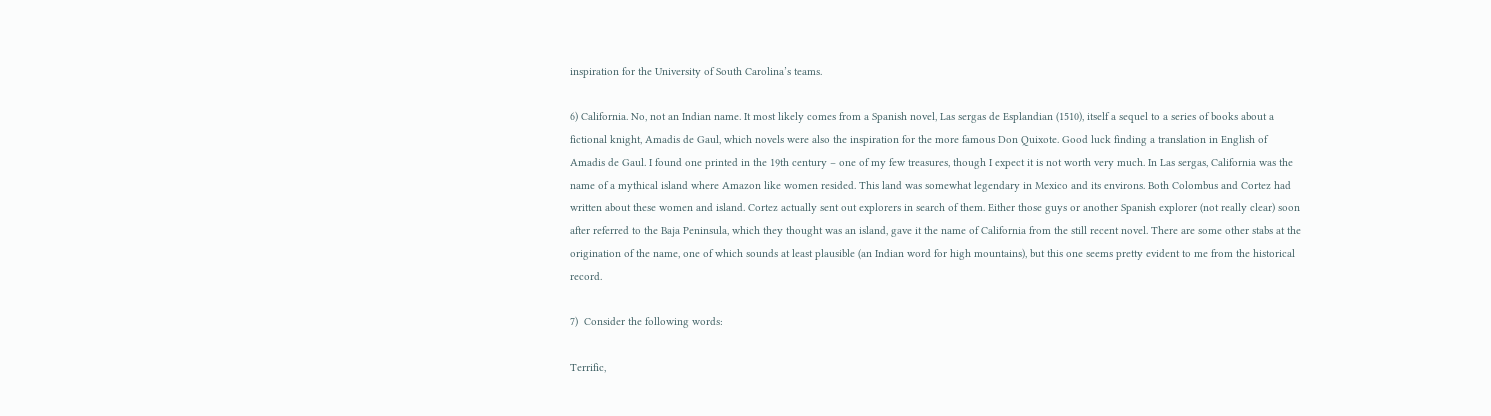inspiration for the University of South Carolina’s teams.

6) California. No, not an Indian name. It most likely comes from a Spanish novel, Las sergas de Esplandian (1510), itself a sequel to a series of books about a fictional knight, Amadis de Gaul, which novels were also the inspiration for the more famous Don Quixote. Good luck finding a translation in English of Amadis de Gaul. I found one printed in the 19th century – one of my few treasures, though I expect it is not worth very much. In Las sergas, California was the name of a mythical island where Amazon like women resided. This land was somewhat legendary in Mexico and its environs. Both Colombus and Cortez had written about these women and island. Cortez actually sent out explorers in search of them. Either those guys or another Spanish explorer (not really clear) soon after referred to the Baja Peninsula, which they thought was an island, gave it the name of California from the still recent novel. There are some other stabs at the origination of the name, one of which sounds at least plausible (an Indian word for high mountains), but this one seems pretty evident to me from the historical record.

7)  Consider the following words:

Terrific,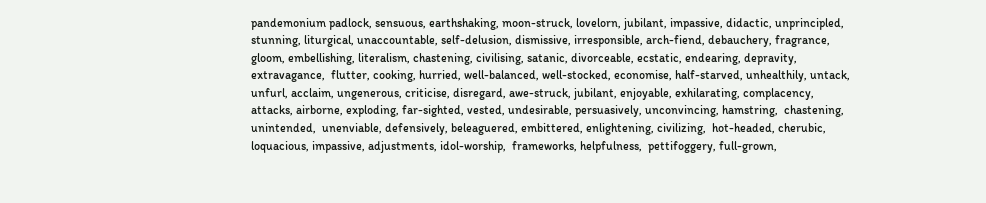pandemonium padlock, sensuous, earthshaking, moon-struck, lovelorn, jubilant, impassive, didactic, unprincipled, stunning, liturgical, unaccountable, self-delusion, dismissive, irresponsible, arch-fiend, debauchery, fragrance, gloom, embellishing, literalism, chastening, civilising, satanic, divorceable, ecstatic, endearing, depravity, extravagance,  flutter, cooking, hurried, well-balanced, well-stocked, economise, half-starved, unhealthily, untack, unfurl, acclaim, ungenerous, criticise, disregard, awe-struck, jubilant, enjoyable, exhilarating, complacency, attacks, airborne, exploding, far-sighted, vested, undesirable, persuasively, unconvincing, hamstring,  chastening, unintended,  unenviable, defensively, beleaguered, embittered, enlightening, civilizing,  hot-headed, cherubic, loquacious, impassive, adjustments, idol-worship,  frameworks, helpfulness,  pettifoggery, full-grown,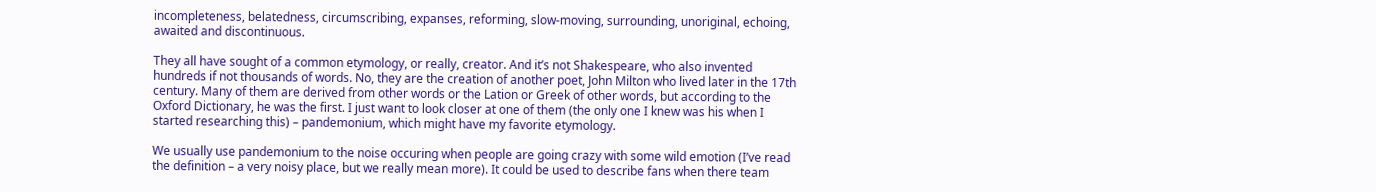incompleteness, belatedness, circumscribing, expanses, reforming, slow-moving, surrounding, unoriginal, echoing, awaited and discontinuous.

They all have sought of a common etymology, or really, creator. And it’s not Shakespeare, who also invented hundreds if not thousands of words. No, they are the creation of another poet, John Milton who lived later in the 17th century. Many of them are derived from other words or the Lation or Greek of other words, but according to the Oxford Dictionary, he was the first. I just want to look closer at one of them (the only one I knew was his when I started researching this) – pandemonium, which might have my favorite etymology.

We usually use pandemonium to the noise occuring when people are going crazy with some wild emotion (I’ve read the definition – a very noisy place, but we really mean more). It could be used to describe fans when there team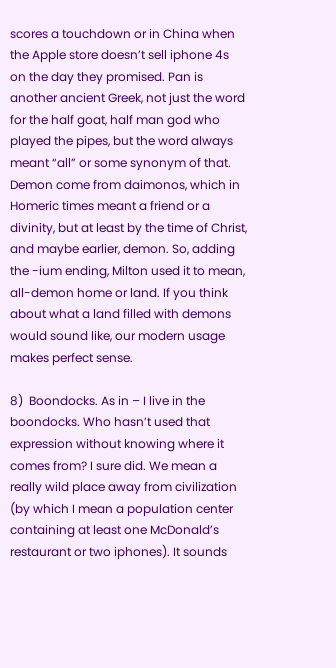scores a touchdown or in China when the Apple store doesn’t sell iphone 4s on the day they promised. Pan is another ancient Greek, not just the word for the half goat, half man god who played the pipes, but the word always meant “all” or some synonym of that. Demon come from daimonos, which in Homeric times meant a friend or a divinity, but at least by the time of Christ, and maybe earlier, demon. So, adding the -ium ending, Milton used it to mean, all-demon home or land. If you think about what a land filled with demons would sound like, our modern usage makes perfect sense.

8)  Boondocks. As in – I live in the boondocks. Who hasn’t used that expression without knowing where it comes from? I sure did. We mean a really wild place away from civilization (by which I mean a population center containing at least one McDonald’s restaurant or two iphones). It sounds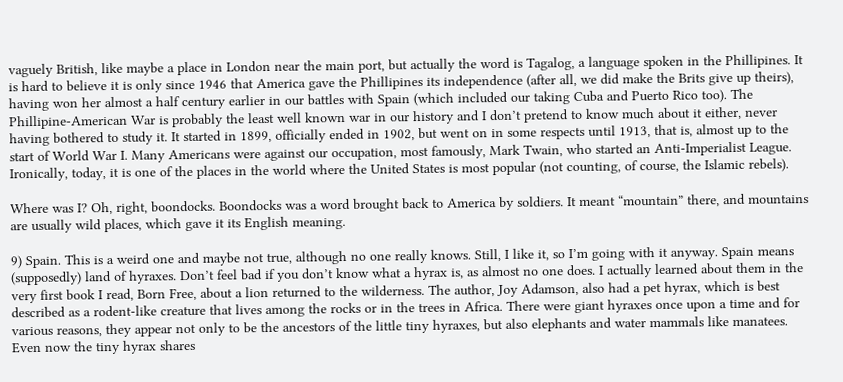vaguely British, like maybe a place in London near the main port, but actually the word is Tagalog, a language spoken in the Phillipines. It is hard to believe it is only since 1946 that America gave the Phillipines its independence (after all, we did make the Brits give up theirs), having won her almost a half century earlier in our battles with Spain (which included our taking Cuba and Puerto Rico too). The Phillipine-American War is probably the least well known war in our history and I don’t pretend to know much about it either, never having bothered to study it. It started in 1899, officially ended in 1902, but went on in some respects until 1913, that is, almost up to the start of World War I. Many Americans were against our occupation, most famously, Mark Twain, who started an Anti-Imperialist League. Ironically, today, it is one of the places in the world where the United States is most popular (not counting, of course, the Islamic rebels).

Where was I? Oh, right, boondocks. Boondocks was a word brought back to America by soldiers. It meant “mountain” there, and mountains are usually wild places, which gave it its English meaning.

9) Spain. This is a weird one and maybe not true, although no one really knows. Still, I like it, so I’m going with it anyway. Spain means (supposedly) land of hyraxes. Don’t feel bad if you don’t know what a hyrax is, as almost no one does. I actually learned about them in the very first book I read, Born Free, about a lion returned to the wilderness. The author, Joy Adamson, also had a pet hyrax, which is best described as a rodent-like creature that lives among the rocks or in the trees in Africa. There were giant hyraxes once upon a time and for various reasons, they appear not only to be the ancestors of the little tiny hyraxes, but also elephants and water mammals like manatees. Even now the tiny hyrax shares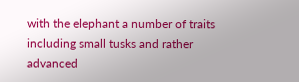with the elephant a number of traits including small tusks and rather advanced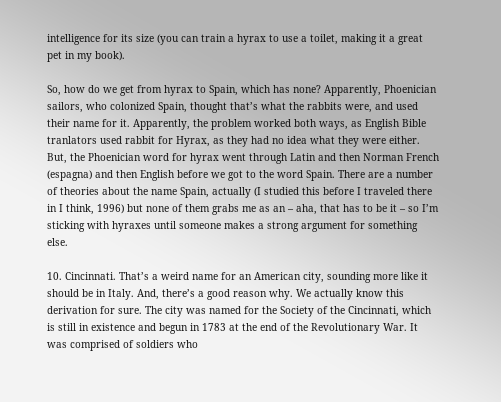intelligence for its size (you can train a hyrax to use a toilet, making it a great pet in my book).

So, how do we get from hyrax to Spain, which has none? Apparently, Phoenician sailors, who colonized Spain, thought that’s what the rabbits were, and used their name for it. Apparently, the problem worked both ways, as English Bible tranlators used rabbit for Hyrax, as they had no idea what they were either. But, the Phoenician word for hyrax went through Latin and then Norman French (espagna) and then English before we got to the word Spain. There are a number of theories about the name Spain, actually (I studied this before I traveled there in I think, 1996) but none of them grabs me as an – aha, that has to be it – so I’m sticking with hyraxes until someone makes a strong argument for something else.

10. Cincinnati. That’s a weird name for an American city, sounding more like it should be in Italy. And, there’s a good reason why. We actually know this derivation for sure. The city was named for the Society of the Cincinnati, which is still in existence and begun in 1783 at the end of the Revolutionary War. It was comprised of soldiers who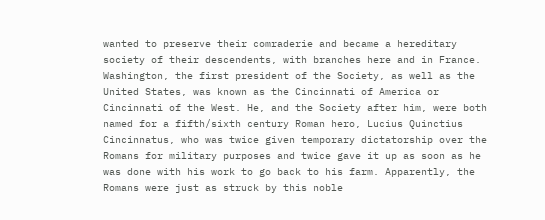wanted to preserve their comraderie and became a hereditary society of their descendents, with branches here and in France. Washington, the first president of the Society, as well as the United States, was known as the Cincinnati of America or Cincinnati of the West. He, and the Society after him, were both named for a fifth/sixth century Roman hero, Lucius Quinctius Cincinnatus, who was twice given temporary dictatorship over the Romans for military purposes and twice gave it up as soon as he was done with his work to go back to his farm. Apparently, the Romans were just as struck by this noble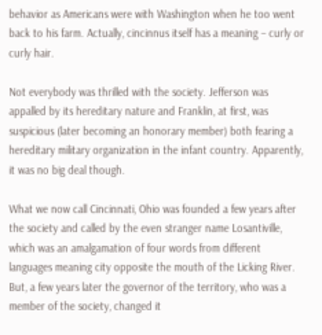behavior as Americans were with Washington when he too went back to his farm. Actually, cincinnus itself has a meaning – curly or curly hair.

Not everybody was thrilled with the society. Jefferson was appalled by its hereditary nature and Franklin, at first, was suspicious (later becoming an honorary member) both fearing a hereditary military organization in the infant country. Apparently, it was no big deal though.

What we now call Cincinnati, Ohio was founded a few years after the society and called by the even stranger name Losantiville, which was an amalgamation of four words from different languages meaning city opposite the mouth of the Licking River. But, a few years later the governor of the territory, who was a member of the society, changed it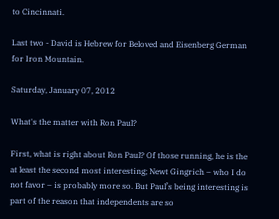to Cincinnati.

Last two - David is Hebrew for Beloved and Eisenberg German for Iron Mountain.

Saturday, January 07, 2012

What's the matter with Ron Paul?

First, what is right about Ron Paul? Of those running, he is the at least the second most interesting; Newt Gingrich – who I do not favor – is probably more so. But Paul’s being interesting is part of the reason that independents are so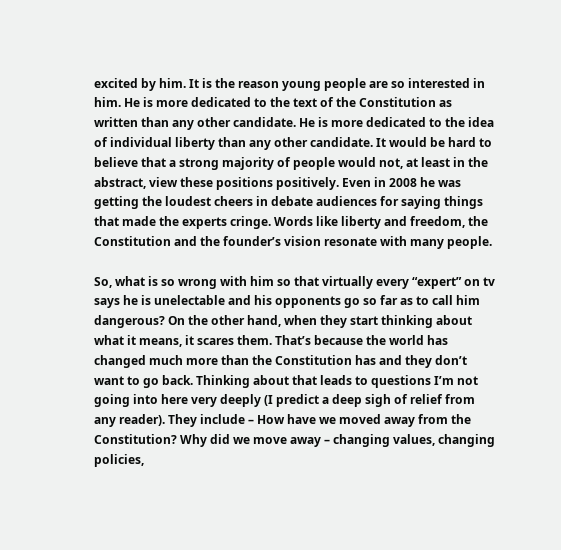excited by him. It is the reason young people are so interested in him. He is more dedicated to the text of the Constitution as written than any other candidate. He is more dedicated to the idea of individual liberty than any other candidate. It would be hard to believe that a strong majority of people would not, at least in the abstract, view these positions positively. Even in 2008 he was getting the loudest cheers in debate audiences for saying things that made the experts cringe. Words like liberty and freedom, the Constitution and the founder’s vision resonate with many people.

So, what is so wrong with him so that virtually every “expert” on tv says he is unelectable and his opponents go so far as to call him dangerous? On the other hand, when they start thinking about what it means, it scares them. That’s because the world has changed much more than the Constitution has and they don’t want to go back. Thinking about that leads to questions I’m not going into here very deeply (I predict a deep sigh of relief from any reader). They include – How have we moved away from the Constitution? Why did we move away – changing values, changing policies,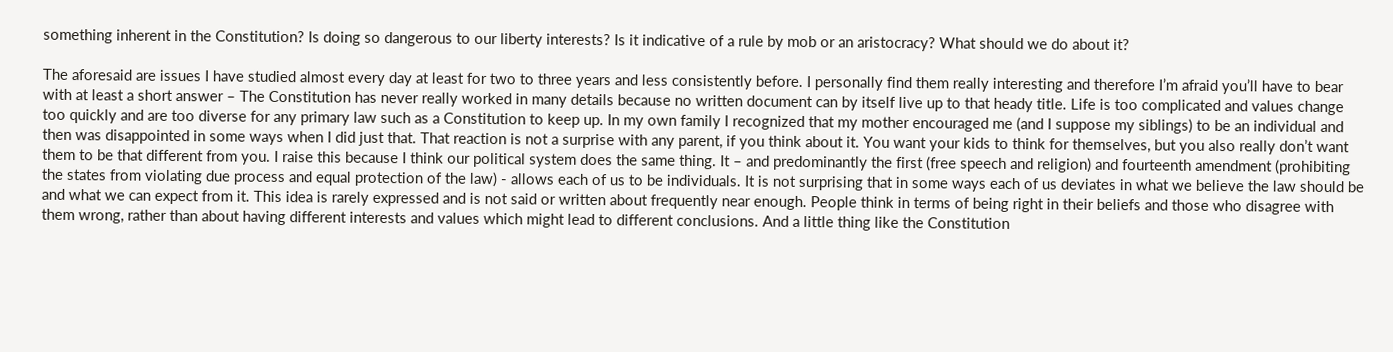something inherent in the Constitution? Is doing so dangerous to our liberty interests? Is it indicative of a rule by mob or an aristocracy? What should we do about it?

The aforesaid are issues I have studied almost every day at least for two to three years and less consistently before. I personally find them really interesting and therefore I’m afraid you’ll have to bear with at least a short answer – The Constitution has never really worked in many details because no written document can by itself live up to that heady title. Life is too complicated and values change too quickly and are too diverse for any primary law such as a Constitution to keep up. In my own family I recognized that my mother encouraged me (and I suppose my siblings) to be an individual and then was disappointed in some ways when I did just that. That reaction is not a surprise with any parent, if you think about it. You want your kids to think for themselves, but you also really don’t want them to be that different from you. I raise this because I think our political system does the same thing. It – and predominantly the first (free speech and religion) and fourteenth amendment (prohibiting the states from violating due process and equal protection of the law) - allows each of us to be individuals. It is not surprising that in some ways each of us deviates in what we believe the law should be and what we can expect from it. This idea is rarely expressed and is not said or written about frequently near enough. People think in terms of being right in their beliefs and those who disagree with them wrong, rather than about having different interests and values which might lead to different conclusions. And a little thing like the Constitution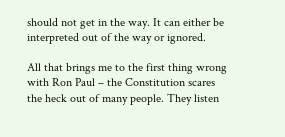should not get in the way. It can either be interpreted out of the way or ignored.

All that brings me to the first thing wrong with Ron Paul – the Constitution scares the heck out of many people. They listen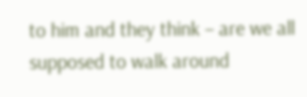to him and they think – are we all supposed to walk around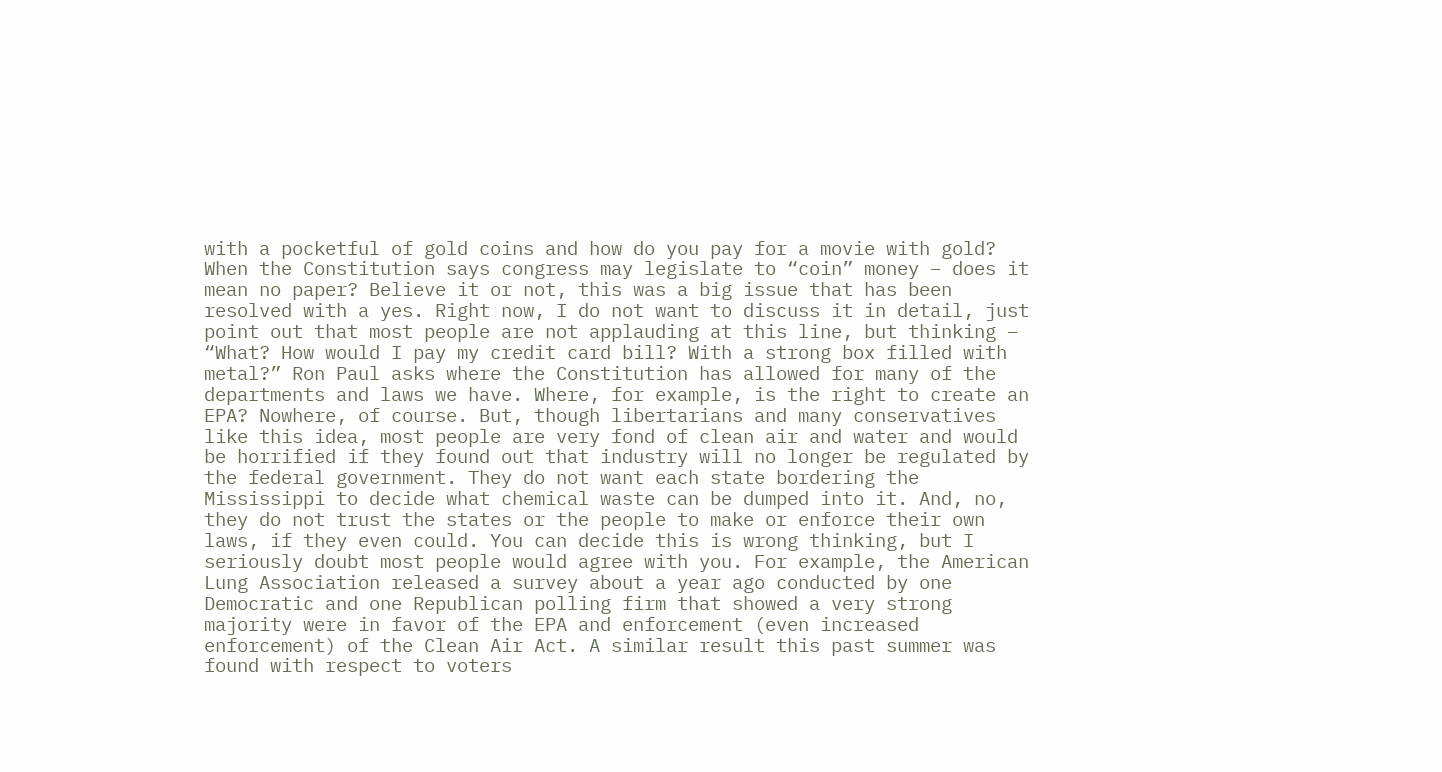with a pocketful of gold coins and how do you pay for a movie with gold?  When the Constitution says congress may legislate to “coin” money – does it mean no paper? Believe it or not, this was a big issue that has been resolved with a yes. Right now, I do not want to discuss it in detail, just point out that most people are not applauding at this line, but thinking – “What? How would I pay my credit card bill? With a strong box filled with metal?” Ron Paul asks where the Constitution has allowed for many of the departments and laws we have. Where, for example, is the right to create an EPA? Nowhere, of course. But, though libertarians and many conservatives like this idea, most people are very fond of clean air and water and would be horrified if they found out that industry will no longer be regulated by the federal government. They do not want each state bordering the Mississippi to decide what chemical waste can be dumped into it. And, no, they do not trust the states or the people to make or enforce their own laws, if they even could. You can decide this is wrong thinking, but I seriously doubt most people would agree with you. For example, the American Lung Association released a survey about a year ago conducted by one Democratic and one Republican polling firm that showed a very strong majority were in favor of the EPA and enforcement (even increased enforcement) of the Clean Air Act. A similar result this past summer was found with respect to voters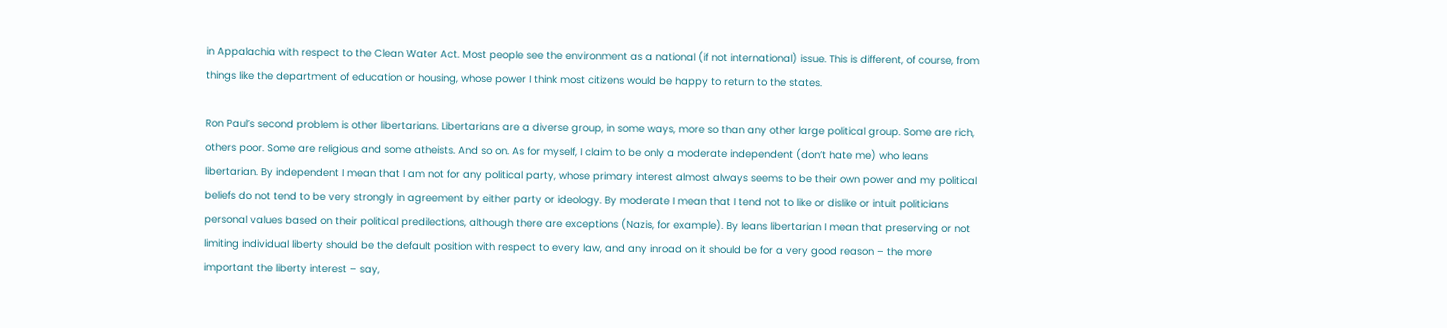in Appalachia with respect to the Clean Water Act. Most people see the environment as a national (if not international) issue. This is different, of course, from things like the department of education or housing, whose power I think most citizens would be happy to return to the states.

Ron Paul’s second problem is other libertarians. Libertarians are a diverse group, in some ways, more so than any other large political group. Some are rich, others poor. Some are religious and some atheists. And so on. As for myself, I claim to be only a moderate independent (don’t hate me) who leans libertarian. By independent I mean that I am not for any political party, whose primary interest almost always seems to be their own power and my political beliefs do not tend to be very strongly in agreement by either party or ideology. By moderate I mean that I tend not to like or dislike or intuit politicians personal values based on their political predilections, although there are exceptions (Nazis, for example). By leans libertarian I mean that preserving or not limiting individual liberty should be the default position with respect to every law, and any inroad on it should be for a very good reason – the more important the liberty interest – say,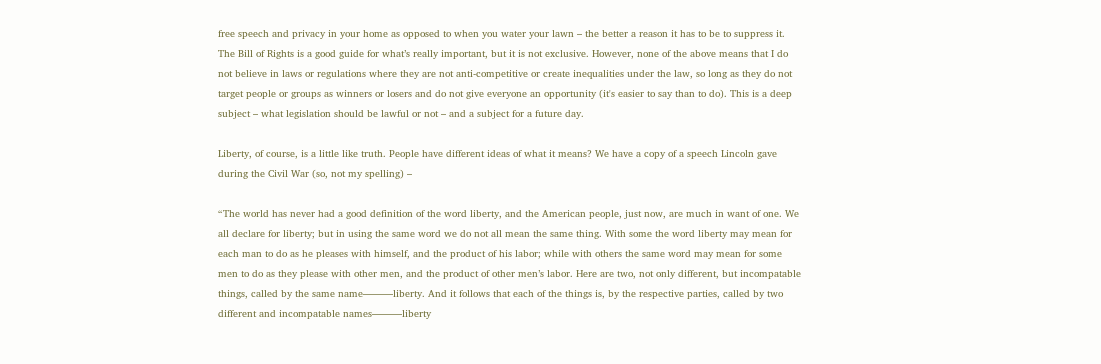free speech and privacy in your home as opposed to when you water your lawn – the better a reason it has to be to suppress it. The Bill of Rights is a good guide for what’s really important, but it is not exclusive. However, none of the above means that I do not believe in laws or regulations where they are not anti-competitive or create inequalities under the law, so long as they do not target people or groups as winners or losers and do not give everyone an opportunity (it's easier to say than to do). This is a deep subject – what legislation should be lawful or not – and a subject for a future day.

Liberty, of course, is a little like truth. People have different ideas of what it means? We have a copy of a speech Lincoln gave during the Civil War (so, not my spelling) –

“The world has never had a good definition of the word liberty, and the American people, just now, are much in want of one. We all declare for liberty; but in using the same word we do not all mean the same thing. With some the word liberty may mean for each man to do as he pleases with himself, and the product of his labor; while with others the same word may mean for some men to do as they please with other men, and the product of other men’s labor. Here are two, not only different, but incompatable things, called by the same name———liberty. And it follows that each of the things is, by the respective parties, called by two different and incompatable names———liberty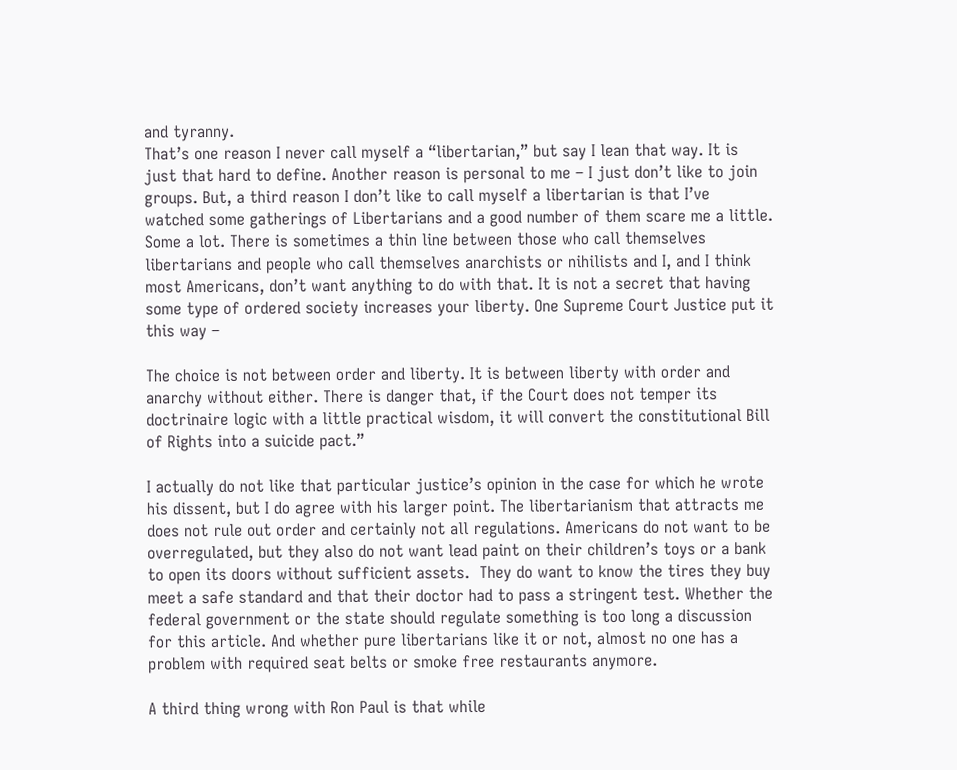and tyranny.
That’s one reason I never call myself a “libertarian,” but say I lean that way. It is just that hard to define. Another reason is personal to me – I just don’t like to join groups. But, a third reason I don’t like to call myself a libertarian is that I’ve watched some gatherings of Libertarians and a good number of them scare me a little. Some a lot. There is sometimes a thin line between those who call themselves libertarians and people who call themselves anarchists or nihilists and I, and I think most Americans, don’t want anything to do with that. It is not a secret that having some type of ordered society increases your liberty. One Supreme Court Justice put it this way –

The choice is not between order and liberty. It is between liberty with order and anarchy without either. There is danger that, if the Court does not temper its doctrinaire logic with a little practical wisdom, it will convert the constitutional Bill of Rights into a suicide pact.”

I actually do not like that particular justice’s opinion in the case for which he wrote his dissent, but I do agree with his larger point. The libertarianism that attracts me does not rule out order and certainly not all regulations. Americans do not want to be overregulated, but they also do not want lead paint on their children’s toys or a bank to open its doors without sufficient assets.  They do want to know the tires they buy meet a safe standard and that their doctor had to pass a stringent test. Whether the federal government or the state should regulate something is too long a discussion for this article. And whether pure libertarians like it or not, almost no one has a problem with required seat belts or smoke free restaurants anymore.

A third thing wrong with Ron Paul is that while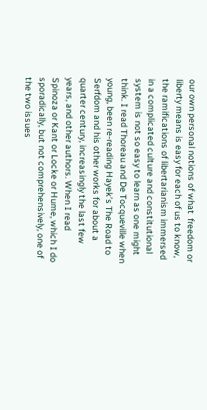our own personal notions of what  freedom or liberty means is easy for each of us to know, the ramifications of libertarianism immersed in a complicated culture and constitutional system is not so easy to learn as one might think. I read Thoreau and De Tocqueville when young, been re-reading Hayek’s The Road to Serfdom and his other works for about a quarter century, increasingly the last few years, and other authors. When I read Spinoza or Kant or Locke or Hume, which I do sporadically, but not comprehensively, one of the two issues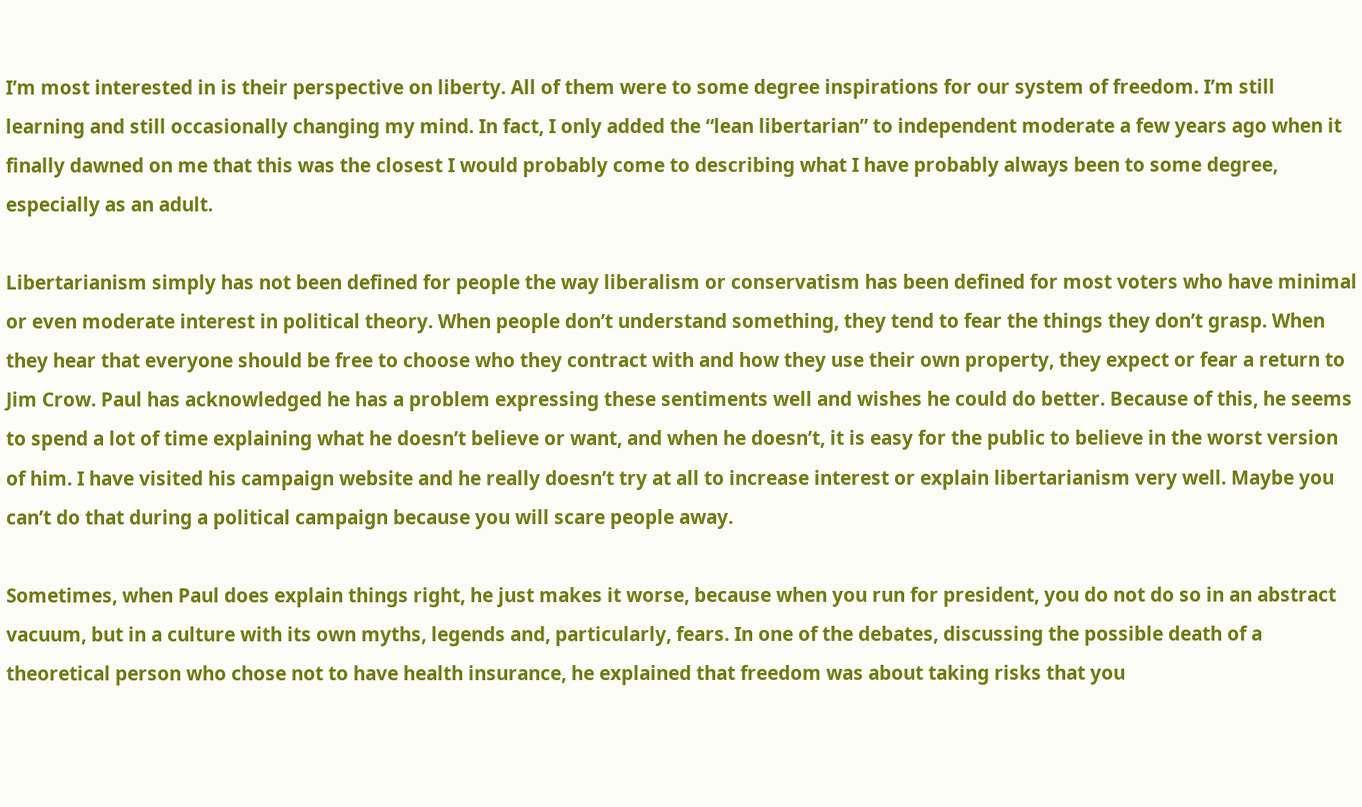I’m most interested in is their perspective on liberty. All of them were to some degree inspirations for our system of freedom. I’m still learning and still occasionally changing my mind. In fact, I only added the “lean libertarian” to independent moderate a few years ago when it finally dawned on me that this was the closest I would probably come to describing what I have probably always been to some degree, especially as an adult.

Libertarianism simply has not been defined for people the way liberalism or conservatism has been defined for most voters who have minimal or even moderate interest in political theory. When people don’t understand something, they tend to fear the things they don’t grasp. When they hear that everyone should be free to choose who they contract with and how they use their own property, they expect or fear a return to Jim Crow. Paul has acknowledged he has a problem expressing these sentiments well and wishes he could do better. Because of this, he seems to spend a lot of time explaining what he doesn’t believe or want, and when he doesn’t, it is easy for the public to believe in the worst version of him. I have visited his campaign website and he really doesn’t try at all to increase interest or explain libertarianism very well. Maybe you can’t do that during a political campaign because you will scare people away.

Sometimes, when Paul does explain things right, he just makes it worse, because when you run for president, you do not do so in an abstract vacuum, but in a culture with its own myths, legends and, particularly, fears. In one of the debates, discussing the possible death of a theoretical person who chose not to have health insurance, he explained that freedom was about taking risks that you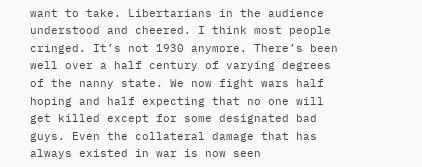want to take. Libertarians in the audience understood and cheered. I think most people cringed. It’s not 1930 anymore. There’s been well over a half century of varying degrees of the nanny state. We now fight wars half hoping and half expecting that no one will get killed except for some designated bad guys. Even the collateral damage that has always existed in war is now seen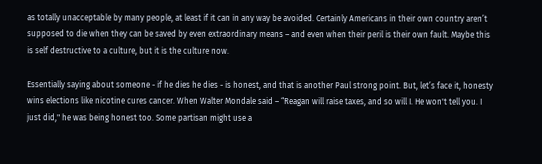as totally unacceptable by many people, at least if it can in any way be avoided. Certainly Americans in their own country aren’t supposed to die when they can be saved by even extraordinary means – and even when their peril is their own fault. Maybe this is self destructive to a culture, but it is the culture now.

Essentially saying about someone - if he dies he dies - is honest, and that is another Paul strong point. But, let’s face it, honesty wins elections like nicotine cures cancer. When Walter Mondale said – “Reagan will raise taxes, and so will I. He won't tell you. I just did," he was being honest too. Some partisan might use a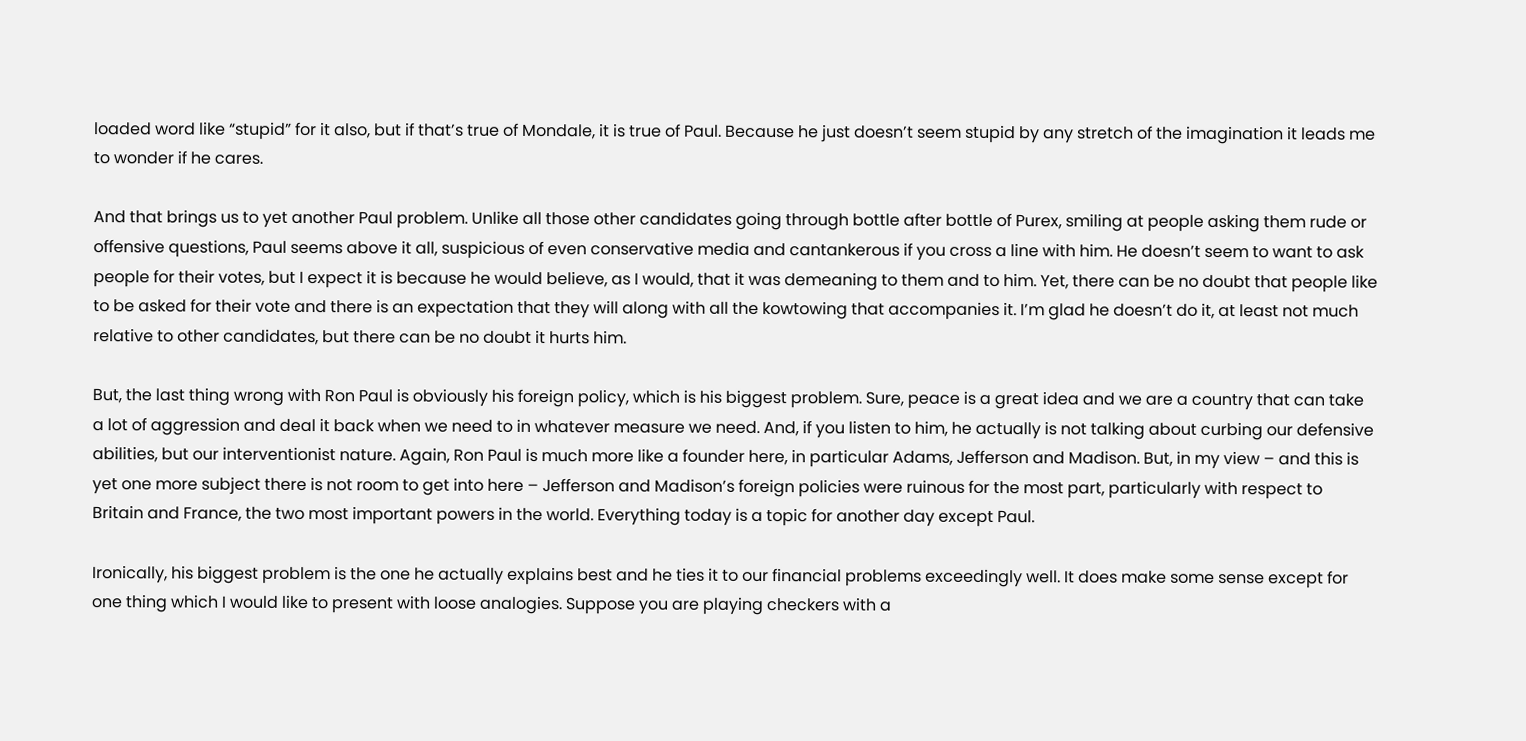loaded word like “stupid” for it also, but if that’s true of Mondale, it is true of Paul. Because he just doesn’t seem stupid by any stretch of the imagination it leads me to wonder if he cares.

And that brings us to yet another Paul problem. Unlike all those other candidates going through bottle after bottle of Purex, smiling at people asking them rude or offensive questions, Paul seems above it all, suspicious of even conservative media and cantankerous if you cross a line with him. He doesn’t seem to want to ask people for their votes, but I expect it is because he would believe, as I would, that it was demeaning to them and to him. Yet, there can be no doubt that people like to be asked for their vote and there is an expectation that they will along with all the kowtowing that accompanies it. I’m glad he doesn’t do it, at least not much relative to other candidates, but there can be no doubt it hurts him.

But, the last thing wrong with Ron Paul is obviously his foreign policy, which is his biggest problem. Sure, peace is a great idea and we are a country that can take a lot of aggression and deal it back when we need to in whatever measure we need. And, if you listen to him, he actually is not talking about curbing our defensive abilities, but our interventionist nature. Again, Ron Paul is much more like a founder here, in particular Adams, Jefferson and Madison. But, in my view – and this is yet one more subject there is not room to get into here – Jefferson and Madison’s foreign policies were ruinous for the most part, particularly with respect to Britain and France, the two most important powers in the world. Everything today is a topic for another day except Paul.

Ironically, his biggest problem is the one he actually explains best and he ties it to our financial problems exceedingly well. It does make some sense except for one thing which I would like to present with loose analogies. Suppose you are playing checkers with a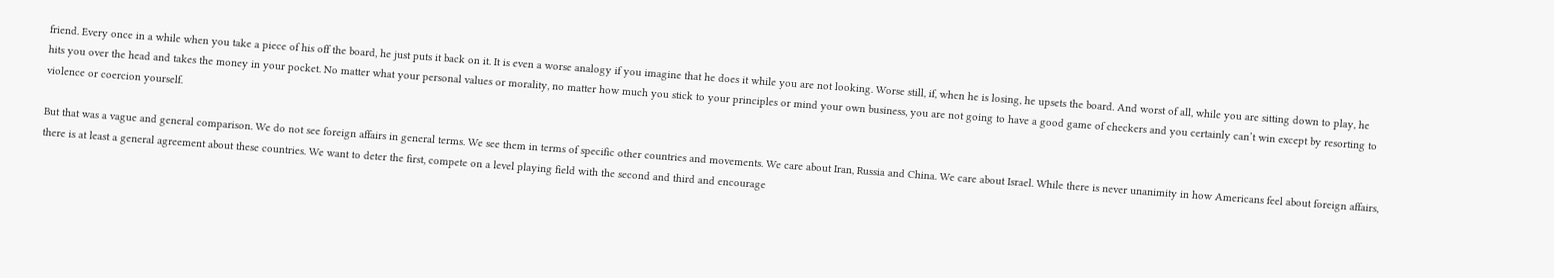friend. Every once in a while when you take a piece of his off the board, he just puts it back on it. It is even a worse analogy if you imagine that he does it while you are not looking. Worse still, if, when he is losing, he upsets the board. And worst of all, while you are sitting down to play, he hits you over the head and takes the money in your pocket. No matter what your personal values or morality, no matter how much you stick to your principles or mind your own business, you are not going to have a good game of checkers and you certainly can’t win except by resorting to violence or coercion yourself.

But that was a vague and general comparison. We do not see foreign affairs in general terms. We see them in terms of specific other countries and movements. We care about Iran, Russia and China. We care about Israel. While there is never unanimity in how Americans feel about foreign affairs, there is at least a general agreement about these countries. We want to deter the first, compete on a level playing field with the second and third and encourage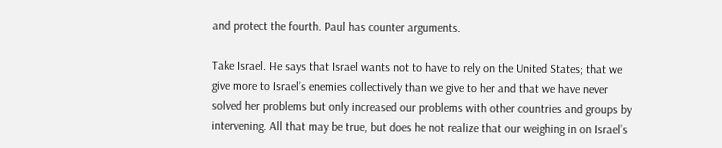and protect the fourth. Paul has counter arguments.

Take Israel. He says that Israel wants not to have to rely on the United States; that we give more to Israel’s enemies collectively than we give to her and that we have never solved her problems but only increased our problems with other countries and groups by intervening. All that may be true, but does he not realize that our weighing in on Israel’s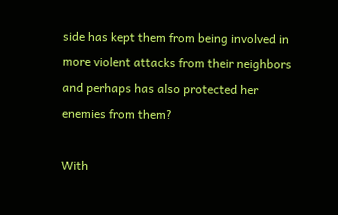side has kept them from being involved in more violent attacks from their neighbors and perhaps has also protected her enemies from them?

With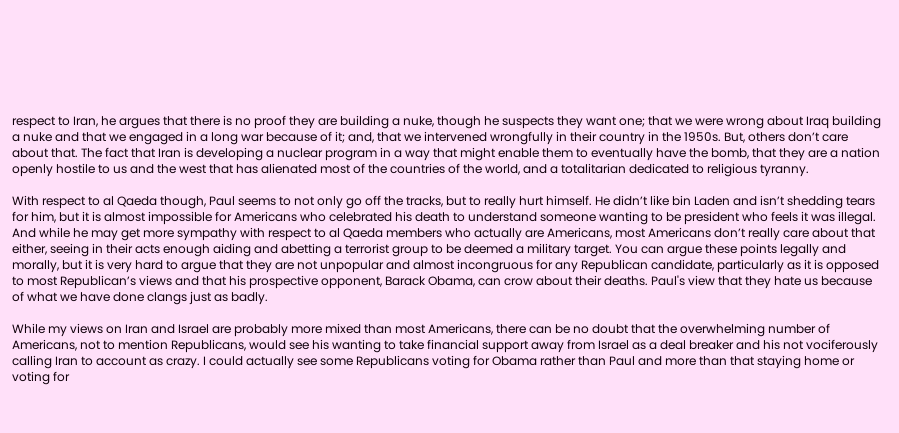respect to Iran, he argues that there is no proof they are building a nuke, though he suspects they want one; that we were wrong about Iraq building a nuke and that we engaged in a long war because of it; and, that we intervened wrongfully in their country in the 1950s. But, others don’t care about that. The fact that Iran is developing a nuclear program in a way that might enable them to eventually have the bomb, that they are a nation openly hostile to us and the west that has alienated most of the countries of the world, and a totalitarian dedicated to religious tyranny.

With respect to al Qaeda though, Paul seems to not only go off the tracks, but to really hurt himself. He didn’t like bin Laden and isn’t shedding tears for him, but it is almost impossible for Americans who celebrated his death to understand someone wanting to be president who feels it was illegal. And while he may get more sympathy with respect to al Qaeda members who actually are Americans, most Americans don’t really care about that either, seeing in their acts enough aiding and abetting a terrorist group to be deemed a military target. You can argue these points legally and morally, but it is very hard to argue that they are not unpopular and almost incongruous for any Republican candidate, particularly as it is opposed to most Republican’s views and that his prospective opponent, Barack Obama, can crow about their deaths. Paul's view that they hate us because of what we have done clangs just as badly.

While my views on Iran and Israel are probably more mixed than most Americans, there can be no doubt that the overwhelming number of Americans, not to mention Republicans, would see his wanting to take financial support away from Israel as a deal breaker and his not vociferously calling Iran to account as crazy. I could actually see some Republicans voting for Obama rather than Paul and more than that staying home or voting for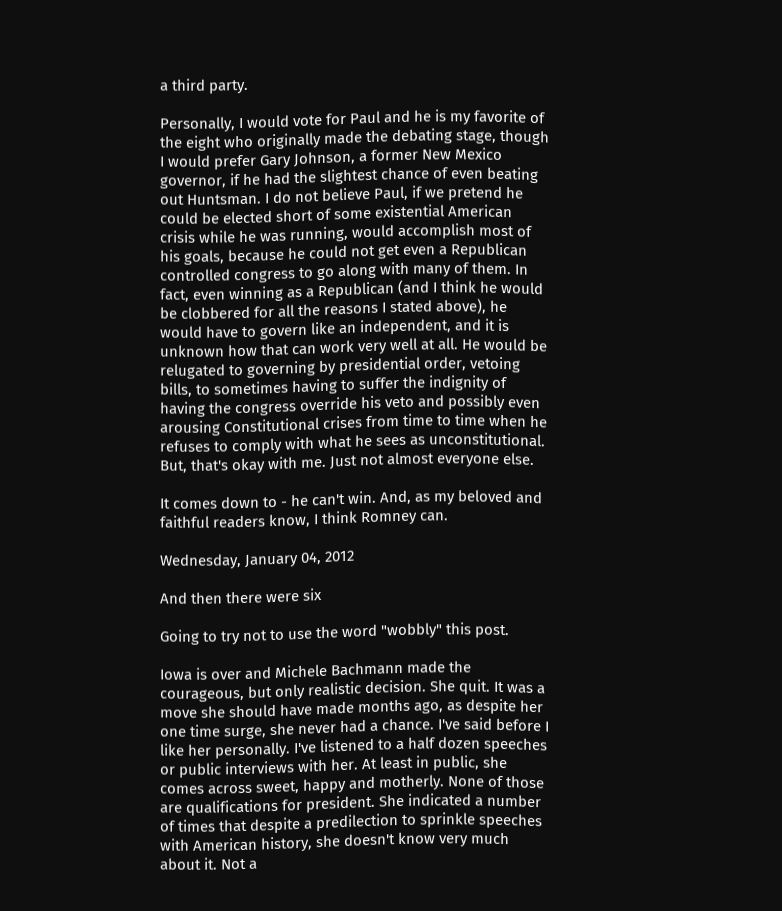a third party.

Personally, I would vote for Paul and he is my favorite of the eight who originally made the debating stage, though I would prefer Gary Johnson, a former New Mexico governor, if he had the slightest chance of even beating out Huntsman. I do not believe Paul, if we pretend he could be elected short of some existential American crisis while he was running, would accomplish most of his goals, because he could not get even a Republican controlled congress to go along with many of them. In fact, even winning as a Republican (and I think he would be clobbered for all the reasons I stated above), he would have to govern like an independent, and it is unknown how that can work very well at all. He would be relugated to governing by presidential order, vetoing bills, to sometimes having to suffer the indignity of having the congress override his veto and possibly even arousing Constitutional crises from time to time when he refuses to comply with what he sees as unconstitutional. But, that's okay with me. Just not almost everyone else.

It comes down to - he can't win. And, as my beloved and faithful readers know, I think Romney can.

Wednesday, January 04, 2012

And then there were six

Going to try not to use the word "wobbly" this post.

Iowa is over and Michele Bachmann made the courageous, but only realistic decision. She quit. It was a move she should have made months ago, as despite her one time surge, she never had a chance. I've said before I like her personally. I've listened to a half dozen speeches or public interviews with her. At least in public, she comes across sweet, happy and motherly. None of those are qualifications for president. She indicated a number of times that despite a predilection to sprinkle speeches with American history, she doesn't know very much about it. Not a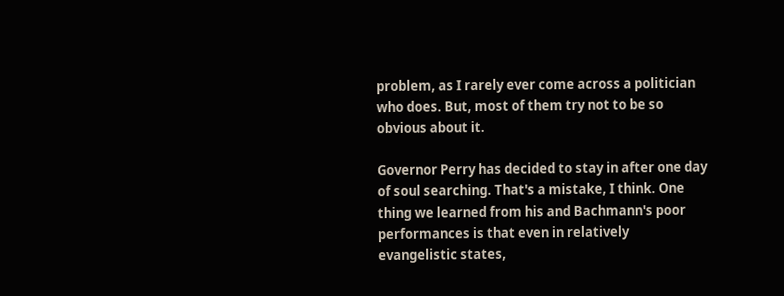problem, as I rarely ever come across a politician who does. But, most of them try not to be so obvious about it.

Governor Perry has decided to stay in after one day of soul searching. That's a mistake, I think. One thing we learned from his and Bachmann's poor performances is that even in relatively evangelistic states,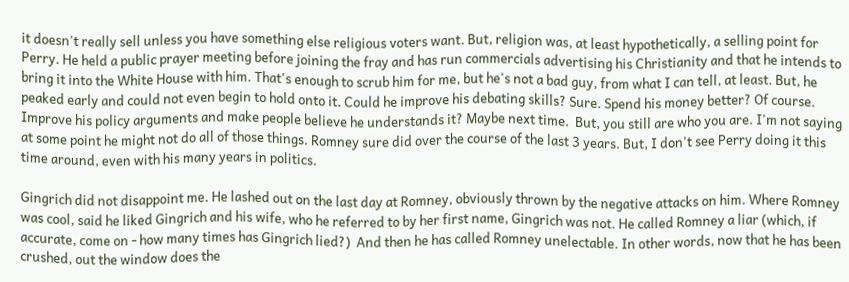it doesn't really sell unless you have something else religious voters want. But, religion was, at least hypothetically, a selling point for Perry. He held a public prayer meeting before joining the fray and has run commercials advertising his Christianity and that he intends to bring it into the White House with him. That's enough to scrub him for me, but he's not a bad guy, from what I can tell, at least. But, he peaked early and could not even begin to hold onto it. Could he improve his debating skills? Sure. Spend his money better? Of course. Improve his policy arguments and make people believe he understands it? Maybe next time.  But, you still are who you are. I'm not saying at some point he might not do all of those things. Romney sure did over the course of the last 3 years. But, I don't see Perry doing it this time around, even with his many years in politics.

Gingrich did not disappoint me. He lashed out on the last day at Romney, obviously thrown by the negative attacks on him. Where Romney was cool, said he liked Gingrich and his wife, who he referred to by her first name, Gingrich was not. He called Romney a liar (which, if accurate, come on - how many times has Gingrich lied?)  And then he has called Romney unelectable. In other words, now that he has been crushed, out the window does the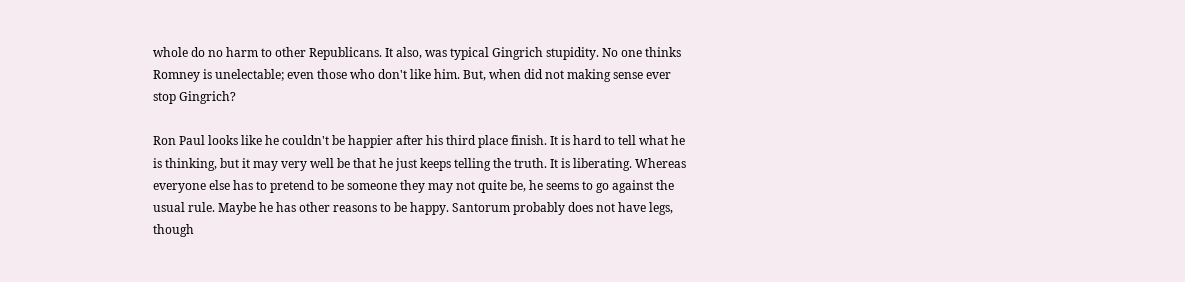whole do no harm to other Republicans. It also, was typical Gingrich stupidity. No one thinks Romney is unelectable; even those who don't like him. But, when did not making sense ever stop Gingrich?

Ron Paul looks like he couldn't be happier after his third place finish. It is hard to tell what he is thinking, but it may very well be that he just keeps telling the truth. It is liberating. Whereas everyone else has to pretend to be someone they may not quite be, he seems to go against the usual rule. Maybe he has other reasons to be happy. Santorum probably does not have legs, though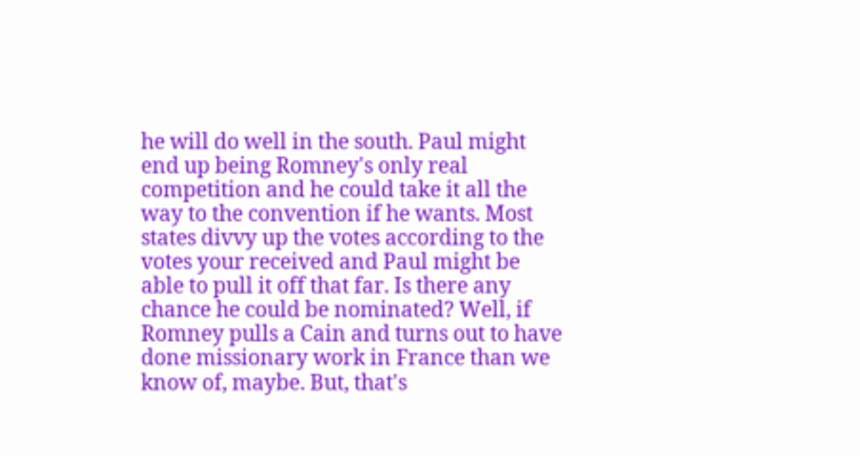he will do well in the south. Paul might end up being Romney's only real competition and he could take it all the way to the convention if he wants. Most states divvy up the votes according to the votes your received and Paul might be able to pull it off that far. Is there any chance he could be nominated? Well, if Romney pulls a Cain and turns out to have done missionary work in France than we know of, maybe. But, that's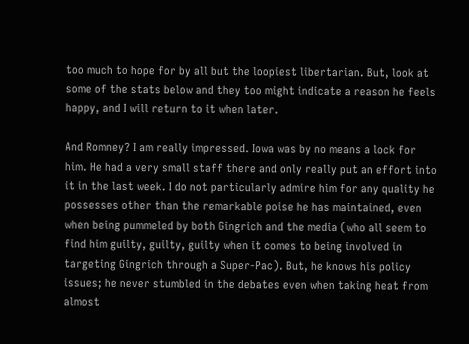too much to hope for by all but the loopiest libertarian. But, look at some of the stats below and they too might indicate a reason he feels happy, and I will return to it when later.

And Romney? I am really impressed. Iowa was by no means a lock for him. He had a very small staff there and only really put an effort into it in the last week. I do not particularly admire him for any quality he possesses other than the remarkable poise he has maintained, even when being pummeled by both Gingrich and the media (who all seem to find him guilty, guilty, guilty when it comes to being involved in targeting Gingrich through a Super-Pac). But, he knows his policy issues; he never stumbled in the debates even when taking heat from almost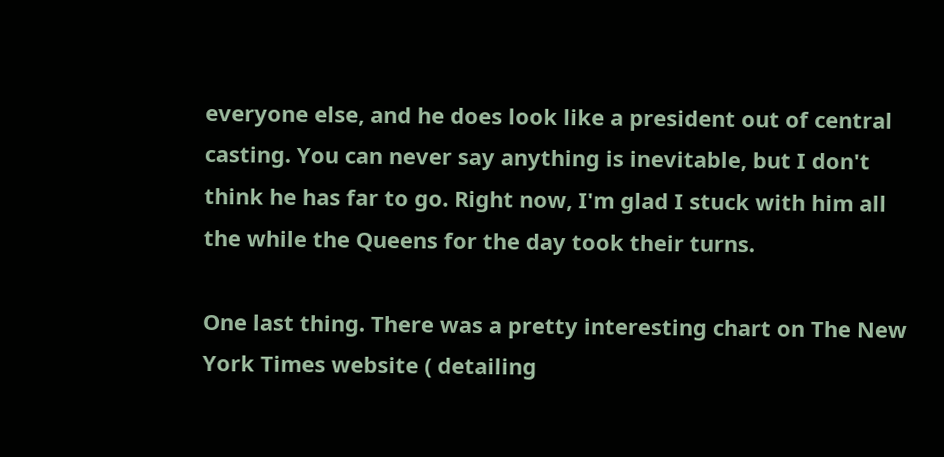everyone else, and he does look like a president out of central casting. You can never say anything is inevitable, but I don't think he has far to go. Right now, I'm glad I stuck with him all the while the Queens for the day took their turns.

One last thing. There was a pretty interesting chart on The New York Times website ( detailing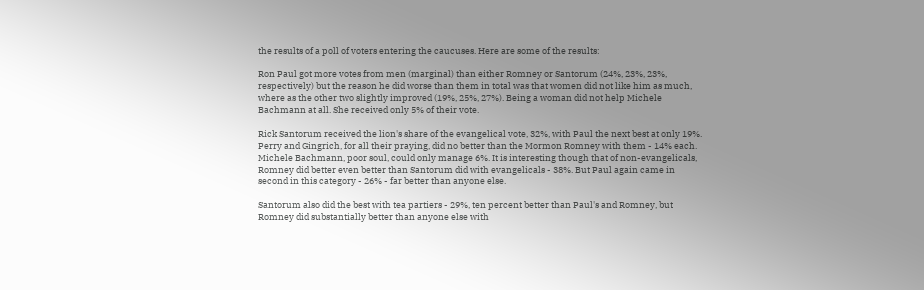the results of a poll of voters entering the caucuses. Here are some of the results:

Ron Paul got more votes from men (marginal) than either Romney or Santorum (24%, 23%, 23%, respectively) but the reason he did worse than them in total was that women did not like him as much, where as the other two slightly improved (19%, 25%, 27%). Being a woman did not help Michele Bachmann at all. She received only 5% of their vote.

Rick Santorum received the lion's share of the evangelical vote, 32%, with Paul the next best at only 19%. Perry and Gingrich, for all their praying, did no better than the Mormon Romney with them - 14% each. Michele Bachmann, poor soul, could only manage 6%. It is interesting though that of non-evangelicals, Romney did better even better than Santorum did with evangelicals - 38%. But Paul again came in second in this category - 26% - far better than anyone else.

Santorum also did the best with tea partiers - 29%, ten percent better than Paul's and Romney, but Romney did substantially better than anyone else with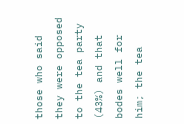those who said they were opposed to the tea party (43%) and that bodes well for him; the tea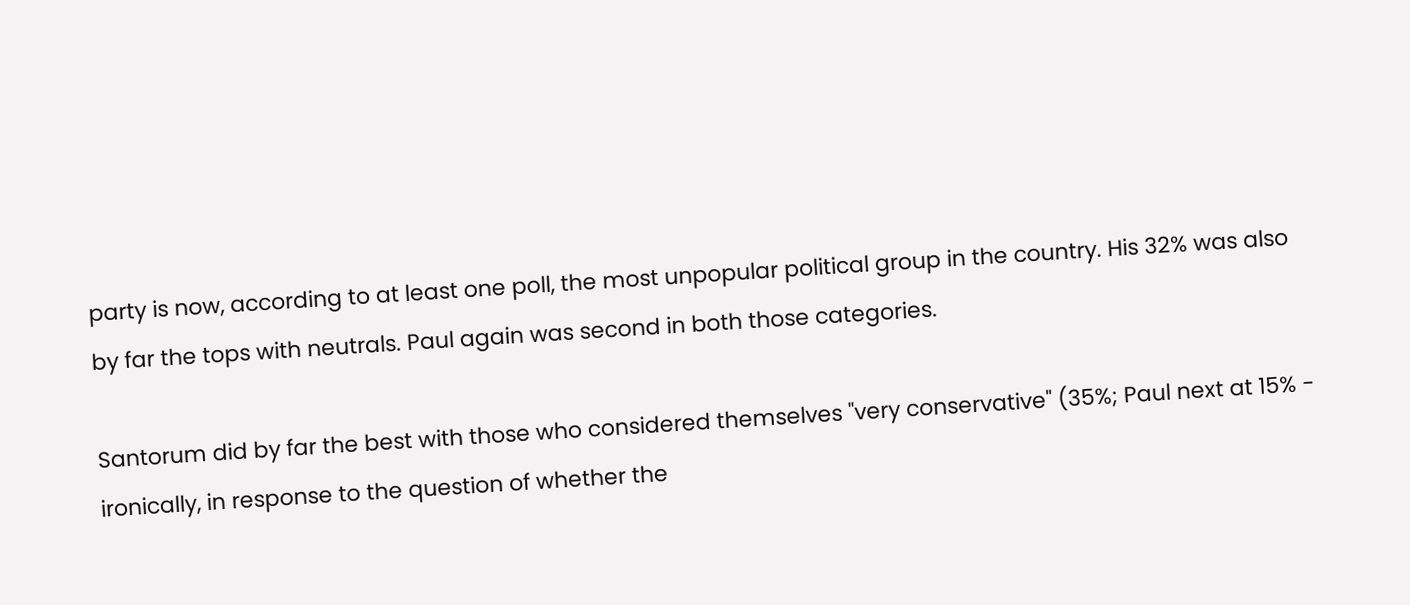party is now, according to at least one poll, the most unpopular political group in the country. His 32% was also by far the tops with neutrals. Paul again was second in both those categories.

Santorum did by far the best with those who considered themselves "very conservative" (35%; Paul next at 15% - ironically, in response to the question of whether the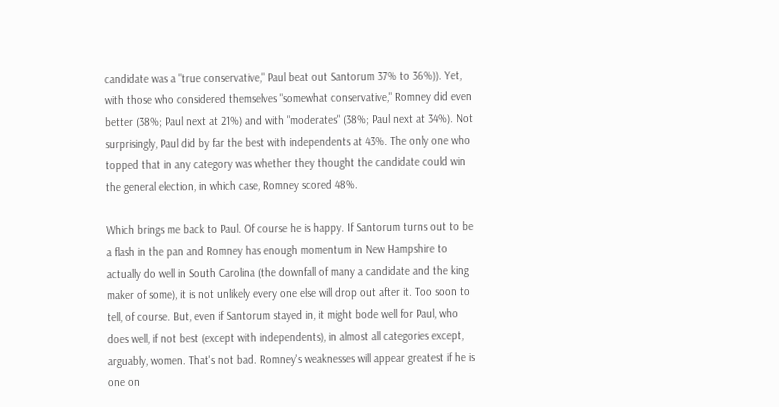candidate was a "true conservative," Paul beat out Santorum 37% to 36%)). Yet, with those who considered themselves "somewhat conservative," Romney did even better (38%; Paul next at 21%) and with "moderates" (38%; Paul next at 34%). Not surprisingly, Paul did by far the best with independents at 43%. The only one who topped that in any category was whether they thought the candidate could win the general election, in which case, Romney scored 48%.

Which brings me back to Paul. Of course he is happy. If Santorum turns out to be a flash in the pan and Romney has enough momentum in New Hampshire to actually do well in South Carolina (the downfall of many a candidate and the king maker of some), it is not unlikely every one else will drop out after it. Too soon to tell, of course. But, even if Santorum stayed in, it might bode well for Paul, who does well, if not best (except with independents), in almost all categories except, arguably, women. That's not bad. Romney's weaknesses will appear greatest if he is one on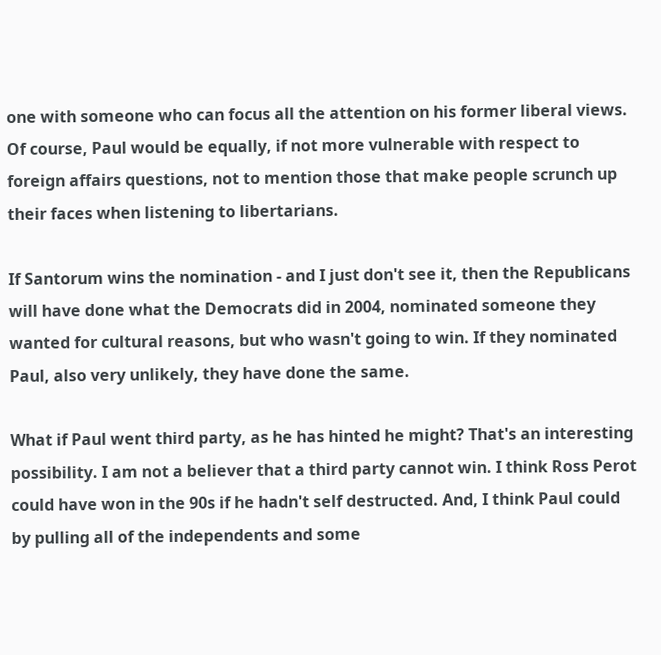one with someone who can focus all the attention on his former liberal views. Of course, Paul would be equally, if not more vulnerable with respect to foreign affairs questions, not to mention those that make people scrunch up their faces when listening to libertarians.

If Santorum wins the nomination - and I just don't see it, then the Republicans will have done what the Democrats did in 2004, nominated someone they wanted for cultural reasons, but who wasn't going to win. If they nominated Paul, also very unlikely, they have done the same.

What if Paul went third party, as he has hinted he might? That's an interesting possibility. I am not a believer that a third party cannot win. I think Ross Perot could have won in the 90s if he hadn't self destructed. And, I think Paul could by pulling all of the independents and some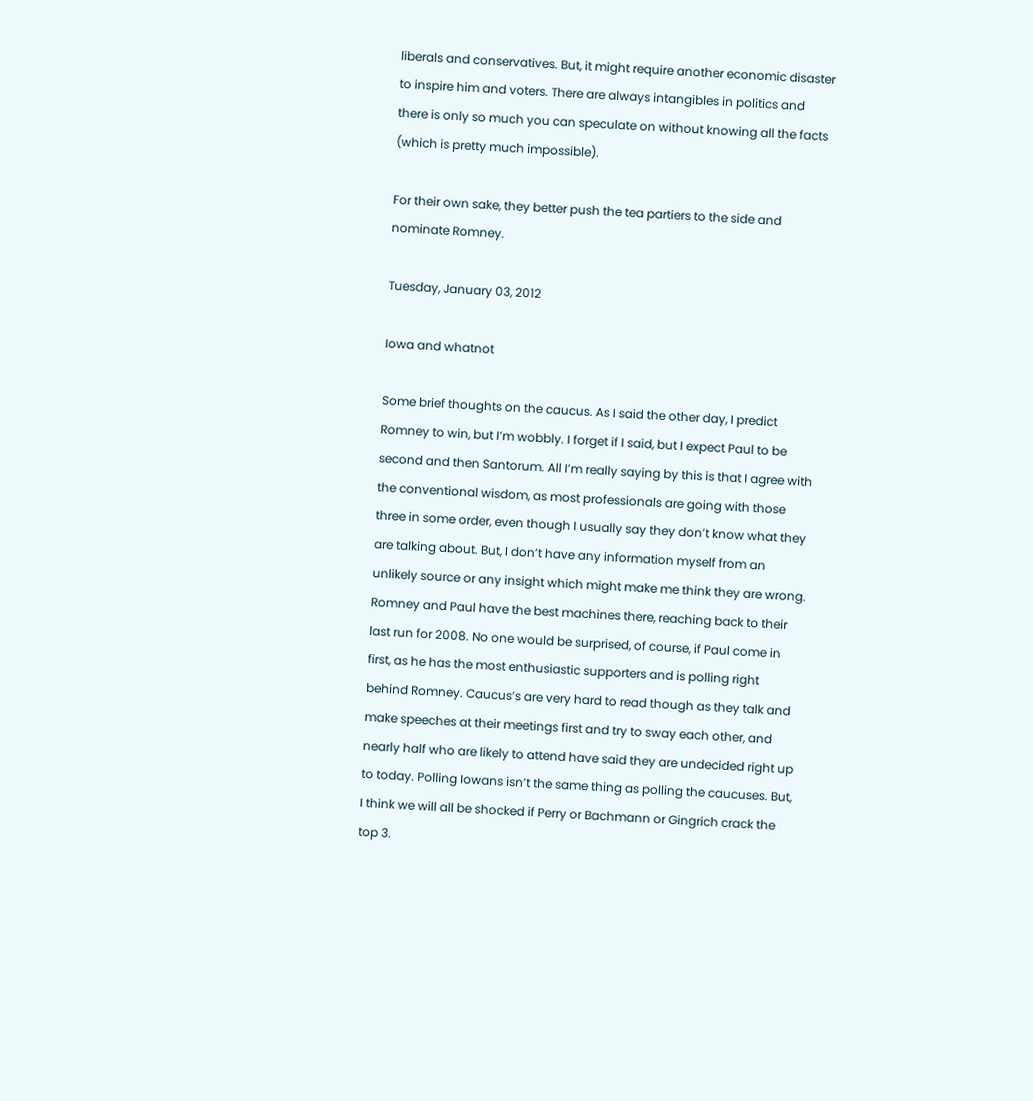liberals and conservatives. But, it might require another economic disaster to inspire him and voters. There are always intangibles in politics and there is only so much you can speculate on without knowing all the facts (which is pretty much impossible).

For their own sake, they better push the tea partiers to the side and nominate Romney.

Tuesday, January 03, 2012

Iowa and whatnot

Some brief thoughts on the caucus. As I said the other day, I predict Romney to win, but I’m wobbly. I forget if I said, but I expect Paul to be second and then Santorum. All I’m really saying by this is that I agree with the conventional wisdom, as most professionals are going with those three in some order, even though I usually say they don’t know what they are talking about. But, I don’t have any information myself from an unlikely source or any insight which might make me think they are wrong. Romney and Paul have the best machines there, reaching back to their last run for 2008. No one would be surprised, of course, if Paul come in first, as he has the most enthusiastic supporters and is polling right behind Romney. Caucus’s are very hard to read though as they talk and make speeches at their meetings first and try to sway each other, and nearly half who are likely to attend have said they are undecided right up to today. Polling Iowans isn’t the same thing as polling the caucuses. But, I think we will all be shocked if Perry or Bachmann or Gingrich crack the top 3.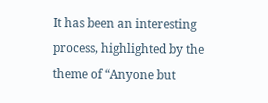It has been an interesting process, highlighted by the theme of “Anyone but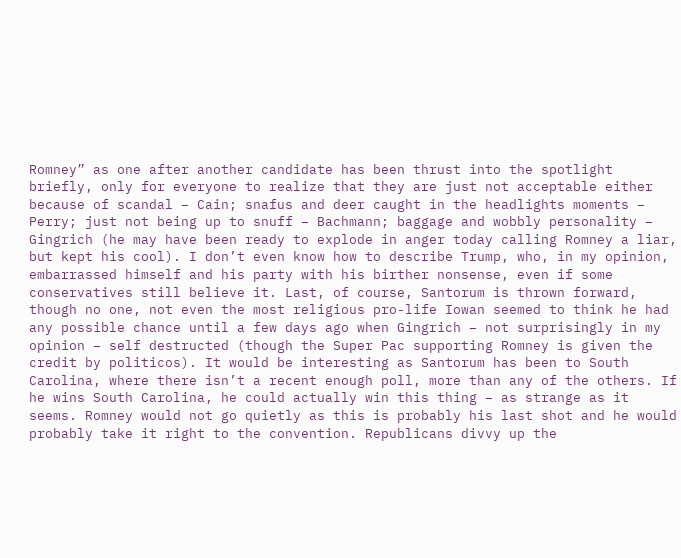Romney” as one after another candidate has been thrust into the spotlight briefly, only for everyone to realize that they are just not acceptable either because of scandal – Cain; snafus and deer caught in the headlights moments – Perry; just not being up to snuff – Bachmann; baggage and wobbly personality – Gingrich (he may have been ready to explode in anger today calling Romney a liar, but kept his cool). I don’t even know how to describe Trump, who, in my opinion, embarrassed himself and his party with his birther nonsense, even if some conservatives still believe it. Last, of course, Santorum is thrown forward, though no one, not even the most religious pro-life Iowan seemed to think he had any possible chance until a few days ago when Gingrich – not surprisingly in my opinion – self destructed (though the Super Pac supporting Romney is given the credit by politicos). It would be interesting as Santorum has been to South Carolina, where there isn’t a recent enough poll, more than any of the others. If he wins South Carolina, he could actually win this thing – as strange as it seems. Romney would not go quietly as this is probably his last shot and he would probably take it right to the convention. Republicans divvy up the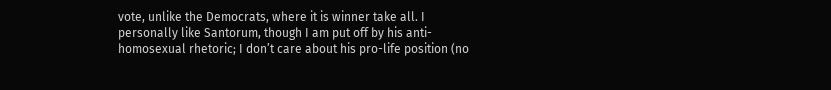vote, unlike the Democrats, where it is winner take all. I personally like Santorum, though I am put off by his anti-homosexual rhetoric; I don’t care about his pro-life position (no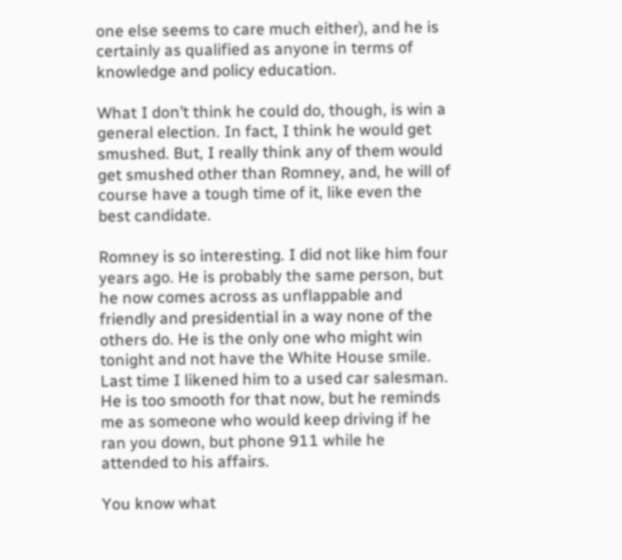one else seems to care much either), and he is certainly as qualified as anyone in terms of knowledge and policy education.

What I don’t think he could do, though, is win a general election. In fact, I think he would get smushed. But, I really think any of them would get smushed other than Romney, and, he will of course have a tough time of it, like even the best candidate.

Romney is so interesting. I did not like him four years ago. He is probably the same person, but he now comes across as unflappable and friendly and presidential in a way none of the others do. He is the only one who might win tonight and not have the White House smile. Last time I likened him to a used car salesman. He is too smooth for that now, but he reminds me as someone who would keep driving if he ran you down, but phone 911 while he attended to his affairs.

You know what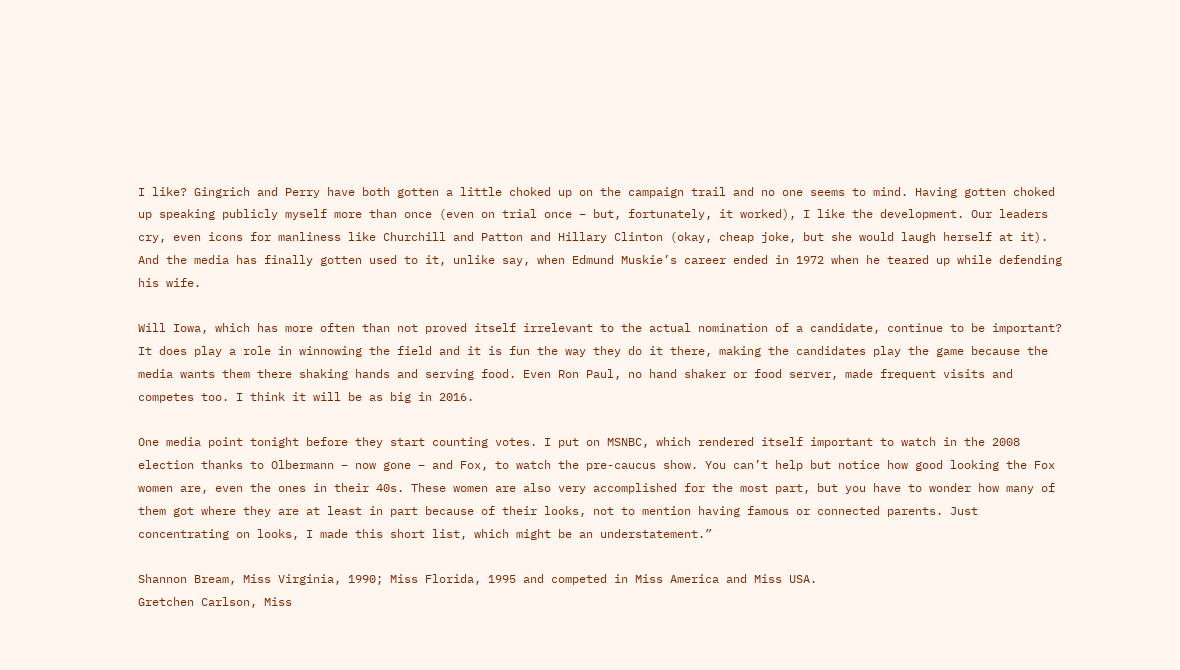I like? Gingrich and Perry have both gotten a little choked up on the campaign trail and no one seems to mind. Having gotten choked up speaking publicly myself more than once (even on trial once – but, fortunately, it worked), I like the development. Our leaders cry, even icons for manliness like Churchill and Patton and Hillary Clinton (okay, cheap joke, but she would laugh herself at it). And the media has finally gotten used to it, unlike say, when Edmund Muskie’s career ended in 1972 when he teared up while defending his wife.

Will Iowa, which has more often than not proved itself irrelevant to the actual nomination of a candidate, continue to be important? It does play a role in winnowing the field and it is fun the way they do it there, making the candidates play the game because the media wants them there shaking hands and serving food. Even Ron Paul, no hand shaker or food server, made frequent visits and competes too. I think it will be as big in 2016.

One media point tonight before they start counting votes. I put on MSNBC, which rendered itself important to watch in the 2008 election thanks to Olbermann – now gone – and Fox, to watch the pre-caucus show. You can’t help but notice how good looking the Fox women are, even the ones in their 40s. These women are also very accomplished for the most part, but you have to wonder how many of them got where they are at least in part because of their looks, not to mention having famous or connected parents. Just concentrating on looks, I made this short list, which might be an understatement.”

Shannon Bream, Miss Virginia, 1990; Miss Florida, 1995 and competed in Miss America and Miss USA.
Gretchen Carlson, Miss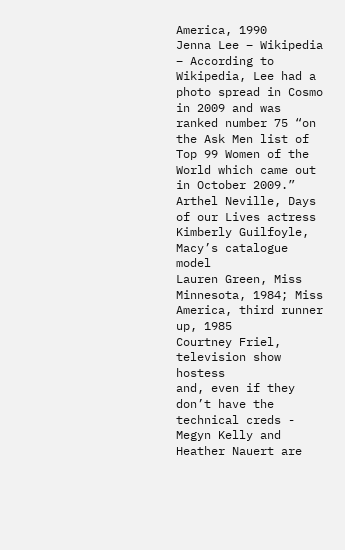America, 1990
Jenna Lee – Wikipedia – According to Wikipedia, Lee had a photo spread in Cosmo in 2009 and was ranked number 75 “on the Ask Men list of Top 99 Women of the World which came out in October 2009.”
Arthel Neville, Days of our Lives actress
Kimberly Guilfoyle, Macy’s catalogue model
Lauren Green, Miss Minnesota, 1984; Miss America, third runner up, 1985
Courtney Friel, television show hostess
and, even if they don’t have the technical creds -
Megyn Kelly and Heather Nauert are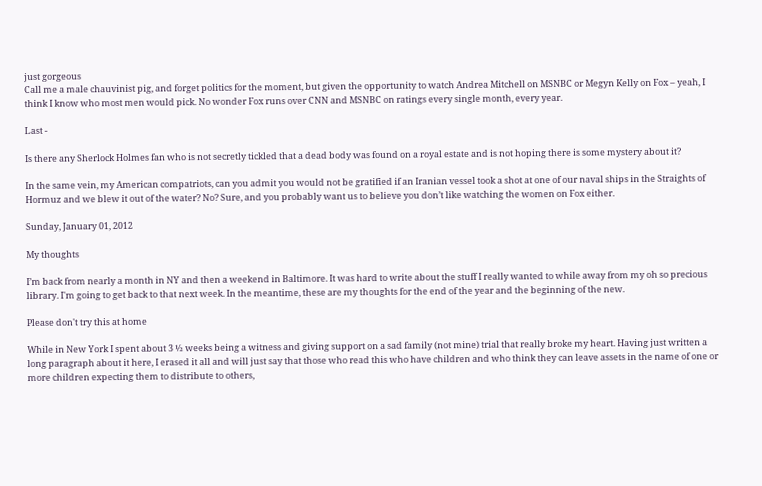just gorgeous
Call me a male chauvinist pig, and forget politics for the moment, but given the opportunity to watch Andrea Mitchell on MSNBC or Megyn Kelly on Fox – yeah, I think I know who most men would pick. No wonder Fox runs over CNN and MSNBC on ratings every single month, every year.

Last -

Is there any Sherlock Holmes fan who is not secretly tickled that a dead body was found on a royal estate and is not hoping there is some mystery about it?

In the same vein, my American compatriots, can you admit you would not be gratified if an Iranian vessel took a shot at one of our naval ships in the Straights of Hormuz and we blew it out of the water? No? Sure, and you probably want us to believe you don’t like watching the women on Fox either.

Sunday, January 01, 2012

My thoughts

I’m back from nearly a month in NY and then a weekend in Baltimore. It was hard to write about the stuff I really wanted to while away from my oh so precious library. I'm going to get back to that next week. In the meantime, these are my thoughts for the end of the year and the beginning of the new.

Please don't try this at home

While in New York I spent about 3 ½ weeks being a witness and giving support on a sad family (not mine) trial that really broke my heart. Having just written a long paragraph about it here, I erased it all and will just say that those who read this who have children and who think they can leave assets in the name of one or more children expecting them to distribute to others,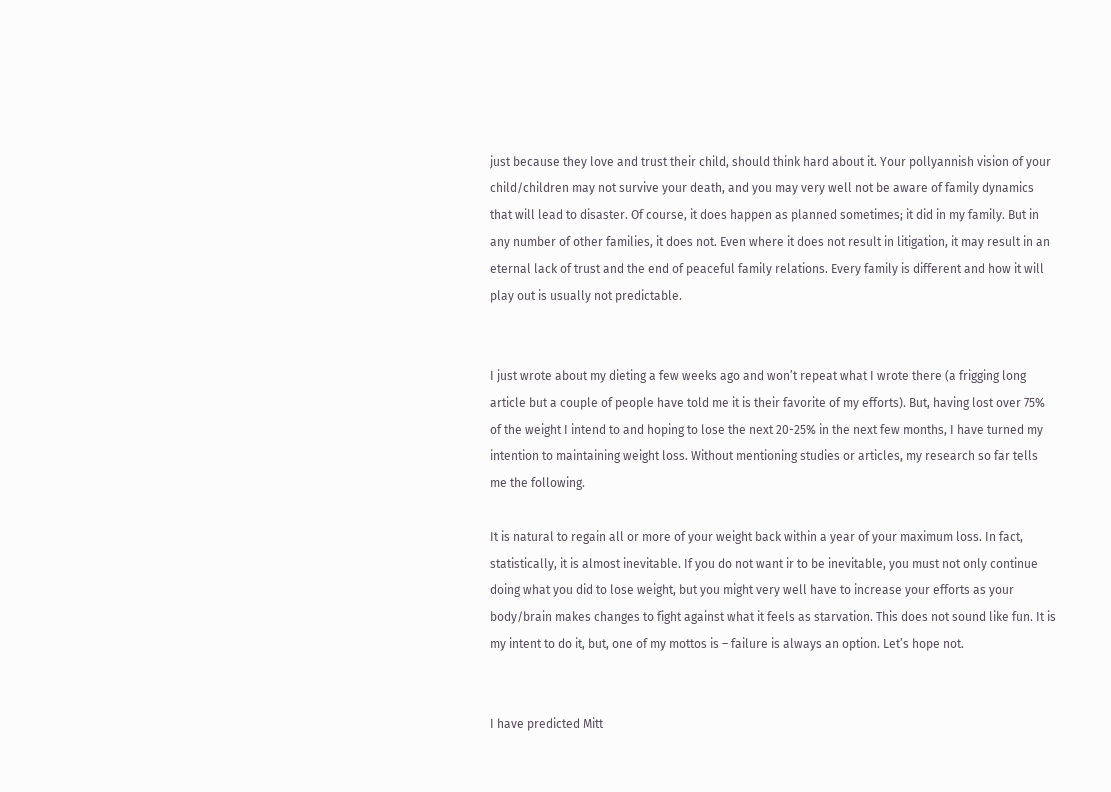just because they love and trust their child, should think hard about it. Your pollyannish vision of your child/children may not survive your death, and you may very well not be aware of family dynamics that will lead to disaster. Of course, it does happen as planned sometimes; it did in my family. But in any number of other families, it does not. Even where it does not result in litigation, it may result in an eternal lack of trust and the end of peaceful family relations. Every family is different and how it will play out is usually not predictable.


I just wrote about my dieting a few weeks ago and won’t repeat what I wrote there (a frigging long article but a couple of people have told me it is their favorite of my efforts). But, having lost over 75% of the weight I intend to and hoping to lose the next 20-25% in the next few months, I have turned my intention to maintaining weight loss. Without mentioning studies or articles, my research so far tells me the following.

It is natural to regain all or more of your weight back within a year of your maximum loss. In fact, statistically, it is almost inevitable. If you do not want ir to be inevitable, you must not only continue doing what you did to lose weight, but you might very well have to increase your efforts as your body/brain makes changes to fight against what it feels as starvation. This does not sound like fun. It is my intent to do it, but, one of my mottos is – failure is always an option. Let’s hope not.


I have predicted Mitt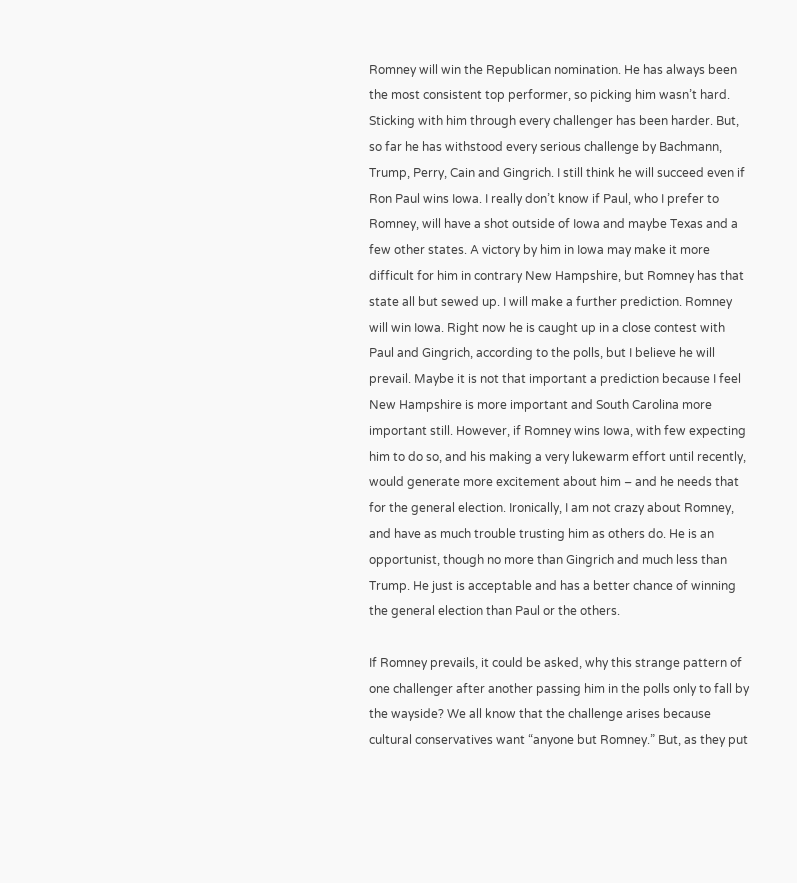Romney will win the Republican nomination. He has always been the most consistent top performer, so picking him wasn’t hard. Sticking with him through every challenger has been harder. But, so far he has withstood every serious challenge by Bachmann, Trump, Perry, Cain and Gingrich. I still think he will succeed even if Ron Paul wins Iowa. I really don’t know if Paul, who I prefer to Romney, will have a shot outside of Iowa and maybe Texas and a few other states. A victory by him in Iowa may make it more difficult for him in contrary New Hampshire, but Romney has that state all but sewed up. I will make a further prediction. Romney will win Iowa. Right now he is caught up in a close contest with Paul and Gingrich, according to the polls, but I believe he will prevail. Maybe it is not that important a prediction because I feel New Hampshire is more important and South Carolina more important still. However, if Romney wins Iowa, with few expecting him to do so, and his making a very lukewarm effort until recently, would generate more excitement about him – and he needs that for the general election. Ironically, I am not crazy about Romney, and have as much trouble trusting him as others do. He is an opportunist, though no more than Gingrich and much less than Trump. He just is acceptable and has a better chance of winning the general election than Paul or the others.

If Romney prevails, it could be asked, why this strange pattern of one challenger after another passing him in the polls only to fall by the wayside? We all know that the challenge arises because cultural conservatives want “anyone but Romney.” But, as they put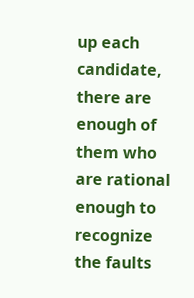up each candidate, there are enough of them who are rational enough to recognize the faults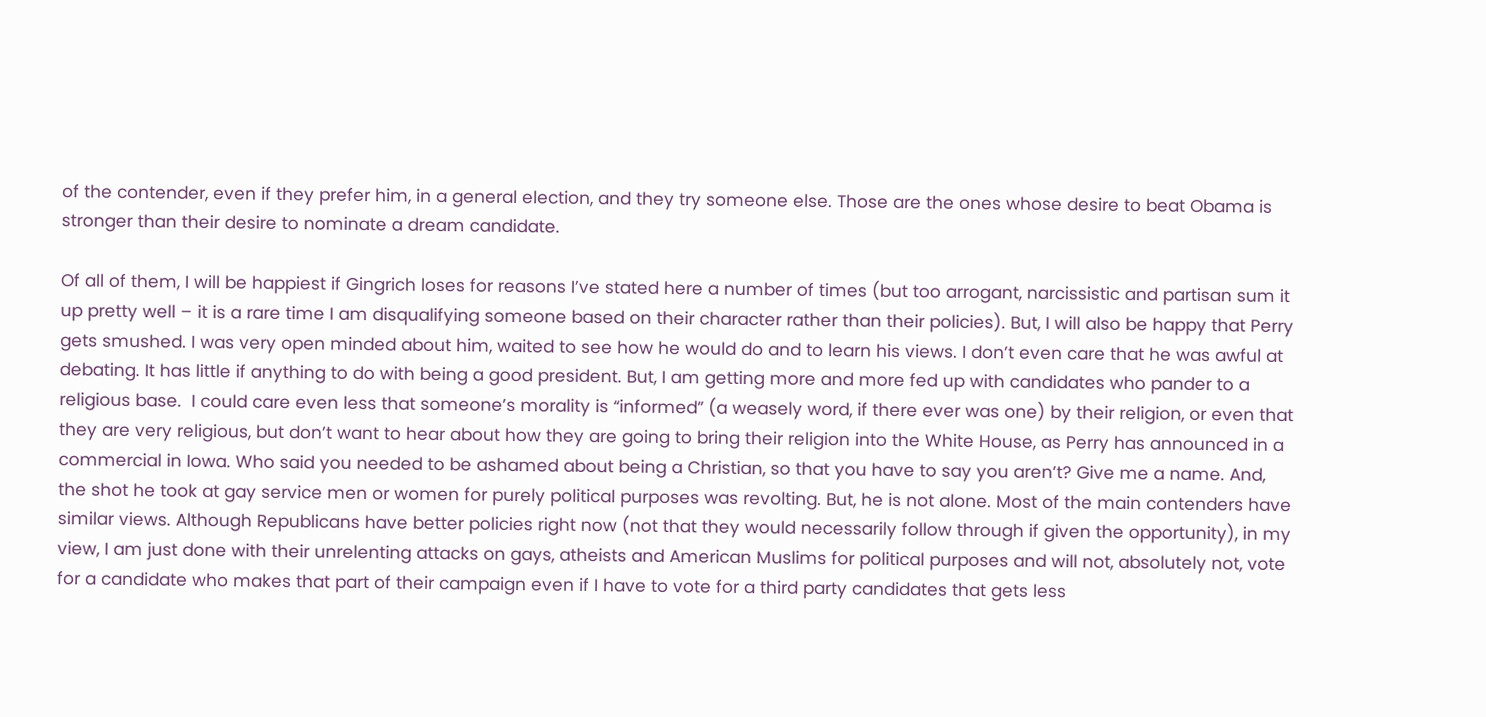of the contender, even if they prefer him, in a general election, and they try someone else. Those are the ones whose desire to beat Obama is stronger than their desire to nominate a dream candidate.

Of all of them, I will be happiest if Gingrich loses for reasons I’ve stated here a number of times (but too arrogant, narcissistic and partisan sum it up pretty well – it is a rare time I am disqualifying someone based on their character rather than their policies). But, I will also be happy that Perry gets smushed. I was very open minded about him, waited to see how he would do and to learn his views. I don’t even care that he was awful at debating. It has little if anything to do with being a good president. But, I am getting more and more fed up with candidates who pander to a religious base.  I could care even less that someone’s morality is “informed” (a weasely word, if there ever was one) by their religion, or even that they are very religious, but don’t want to hear about how they are going to bring their religion into the White House, as Perry has announced in a commercial in Iowa. Who said you needed to be ashamed about being a Christian, so that you have to say you aren’t? Give me a name. And, the shot he took at gay service men or women for purely political purposes was revolting. But, he is not alone. Most of the main contenders have similar views. Although Republicans have better policies right now (not that they would necessarily follow through if given the opportunity), in my view, I am just done with their unrelenting attacks on gays, atheists and American Muslims for political purposes and will not, absolutely not, vote for a candidate who makes that part of their campaign even if I have to vote for a third party candidates that gets less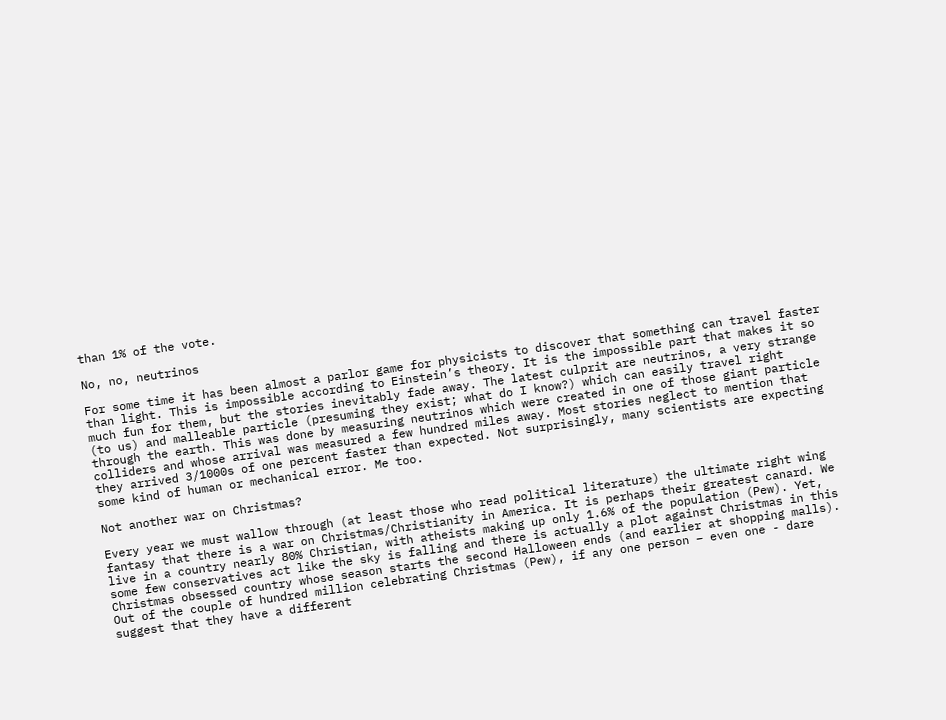than 1% of the vote.

No, no, neutrinos

For some time it has been almost a parlor game for physicists to discover that something can travel faster than light. This is impossible according to Einstein’s theory. It is the impossible part that makes it so much fun for them, but the stories inevitably fade away. The latest culprit are neutrinos, a very strange (to us) and malleable particle (presuming they exist; what do I know?) which can easily travel right through the earth. This was done by measuring neutrinos which were created in one of those giant particle colliders and whose arrival was measured a few hundred miles away. Most stories neglect to mention that they arrived 3/1000s of one percent faster than expected. Not surprisingly, many scientists are expecting some kind of human or mechanical error. Me too.

Not another war on Christmas?

Every year we must wallow through (at least those who read political literature) the ultimate right wing fantasy that there is a war on Christmas/Christianity in America. It is perhaps their greatest canard. We live in a country nearly 80% Christian, with atheists making up only 1.6% of the population (Pew). Yet, some few conservatives act like the sky is falling and there is actually a plot against Christmas in this Christmas obsessed country whose season starts the second Halloween ends (and earlier at shopping malls). Out of the couple of hundred million celebrating Christmas (Pew), if any one person – even one - dare suggest that they have a different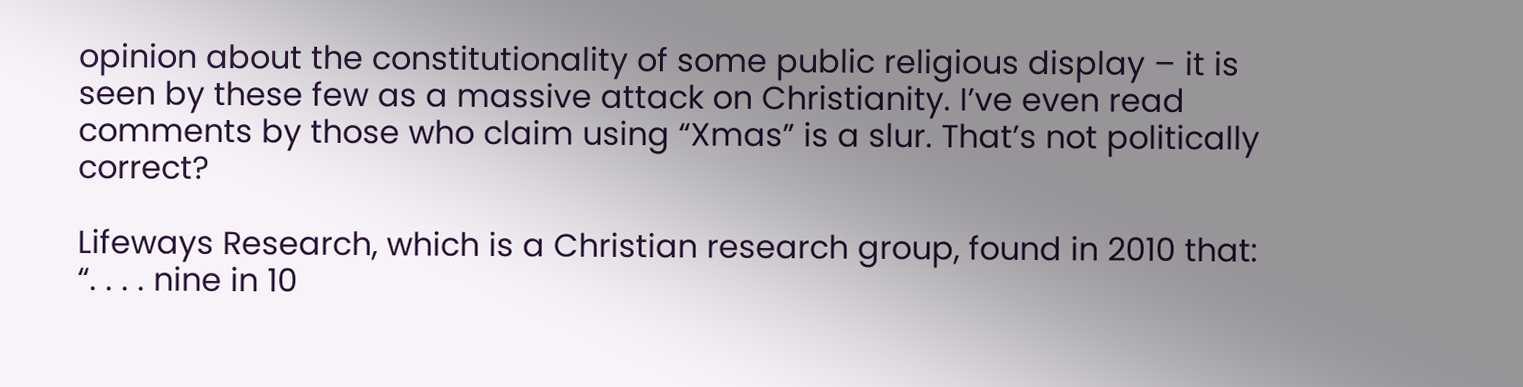opinion about the constitutionality of some public religious display – it is seen by these few as a massive attack on Christianity. I’ve even read comments by those who claim using “Xmas” is a slur. That’s not politically correct?

Lifeways Research, which is a Christian research group, found in 2010 that:
“. . . . nine in 10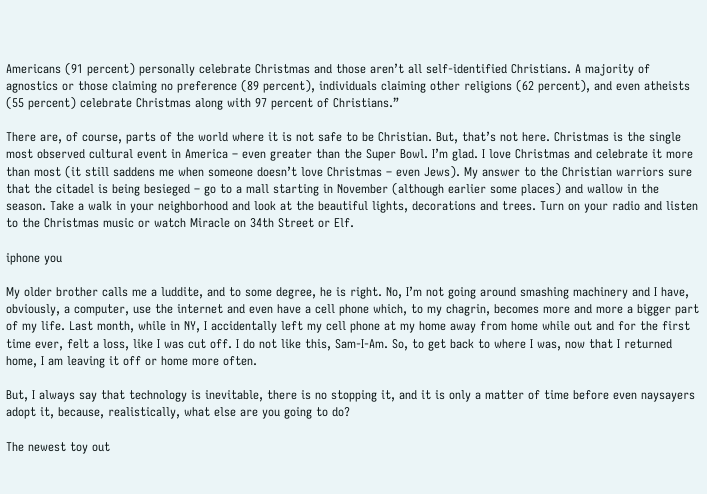Americans (91 percent) personally celebrate Christmas and those aren’t all self-identified Christians. A majority of agnostics or those claiming no preference (89 percent), individuals claiming other religions (62 percent), and even atheists (55 percent) celebrate Christmas along with 97 percent of Christians.”

There are, of course, parts of the world where it is not safe to be Christian. But, that’s not here. Christmas is the single most observed cultural event in America – even greater than the Super Bowl. I’m glad. I love Christmas and celebrate it more than most (it still saddens me when someone doesn’t love Christmas – even Jews). My answer to the Christian warriors sure that the citadel is being besieged – go to a mall starting in November (although earlier some places) and wallow in the season. Take a walk in your neighborhood and look at the beautiful lights, decorations and trees. Turn on your radio and listen to the Christmas music or watch Miracle on 34th Street or Elf.

iphone you

My older brother calls me a luddite, and to some degree, he is right. No, I’m not going around smashing machinery and I have, obviously, a computer, use the internet and even have a cell phone which, to my chagrin, becomes more and more a bigger part of my life. Last month, while in NY, I accidentally left my cell phone at my home away from home while out and for the first time ever, felt a loss, like I was cut off. I do not like this, Sam-I-Am. So, to get back to where I was, now that I returned home, I am leaving it off or home more often.

But, I always say that technology is inevitable, there is no stopping it, and it is only a matter of time before even naysayers adopt it, because, realistically, what else are you going to do?

The newest toy out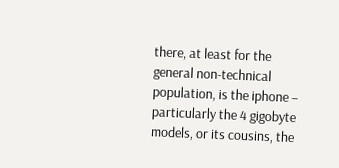there, at least for the general non-technical population, is the iphone – particularly the 4 gigobyte models, or its cousins, the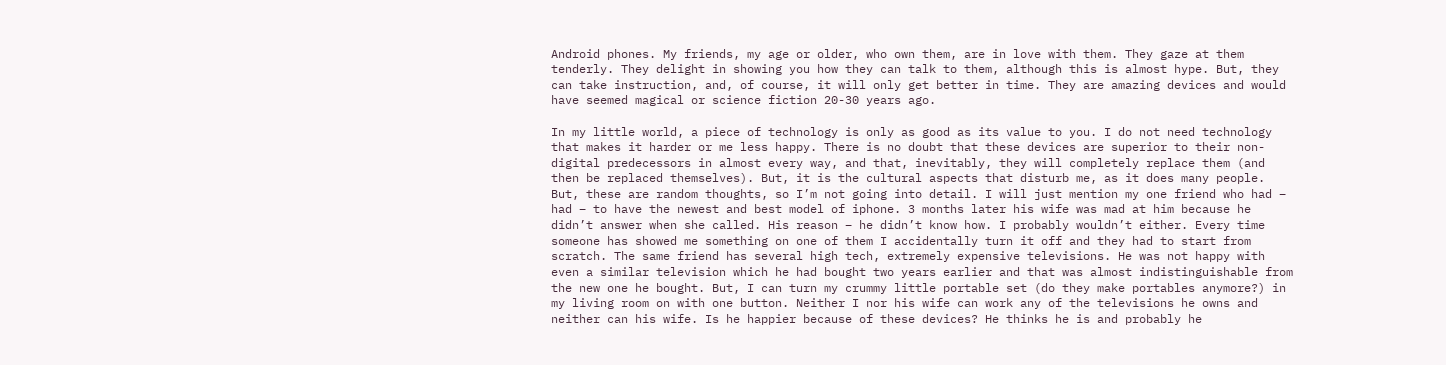Android phones. My friends, my age or older, who own them, are in love with them. They gaze at them tenderly. They delight in showing you how they can talk to them, although this is almost hype. But, they can take instruction, and, of course, it will only get better in time. They are amazing devices and would have seemed magical or science fiction 20-30 years ago.

In my little world, a piece of technology is only as good as its value to you. I do not need technology that makes it harder or me less happy. There is no doubt that these devices are superior to their non-digital predecessors in almost every way, and that, inevitably, they will completely replace them (and then be replaced themselves). But, it is the cultural aspects that disturb me, as it does many people. But, these are random thoughts, so I’m not going into detail. I will just mention my one friend who had – had – to have the newest and best model of iphone. 3 months later his wife was mad at him because he didn’t answer when she called. His reason – he didn’t know how. I probably wouldn’t either. Every time someone has showed me something on one of them I accidentally turn it off and they had to start from scratch. The same friend has several high tech, extremely expensive televisions. He was not happy with even a similar television which he had bought two years earlier and that was almost indistinguishable from the new one he bought. But, I can turn my crummy little portable set (do they make portables anymore?) in my living room on with one button. Neither I nor his wife can work any of the televisions he owns and neither can his wife. Is he happier because of these devices? He thinks he is and probably he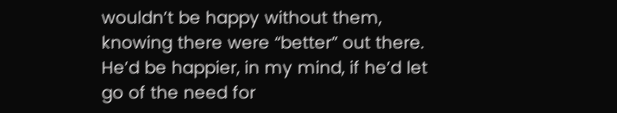wouldn’t be happy without them, knowing there were “better” out there. He’d be happier, in my mind, if he’d let go of the need for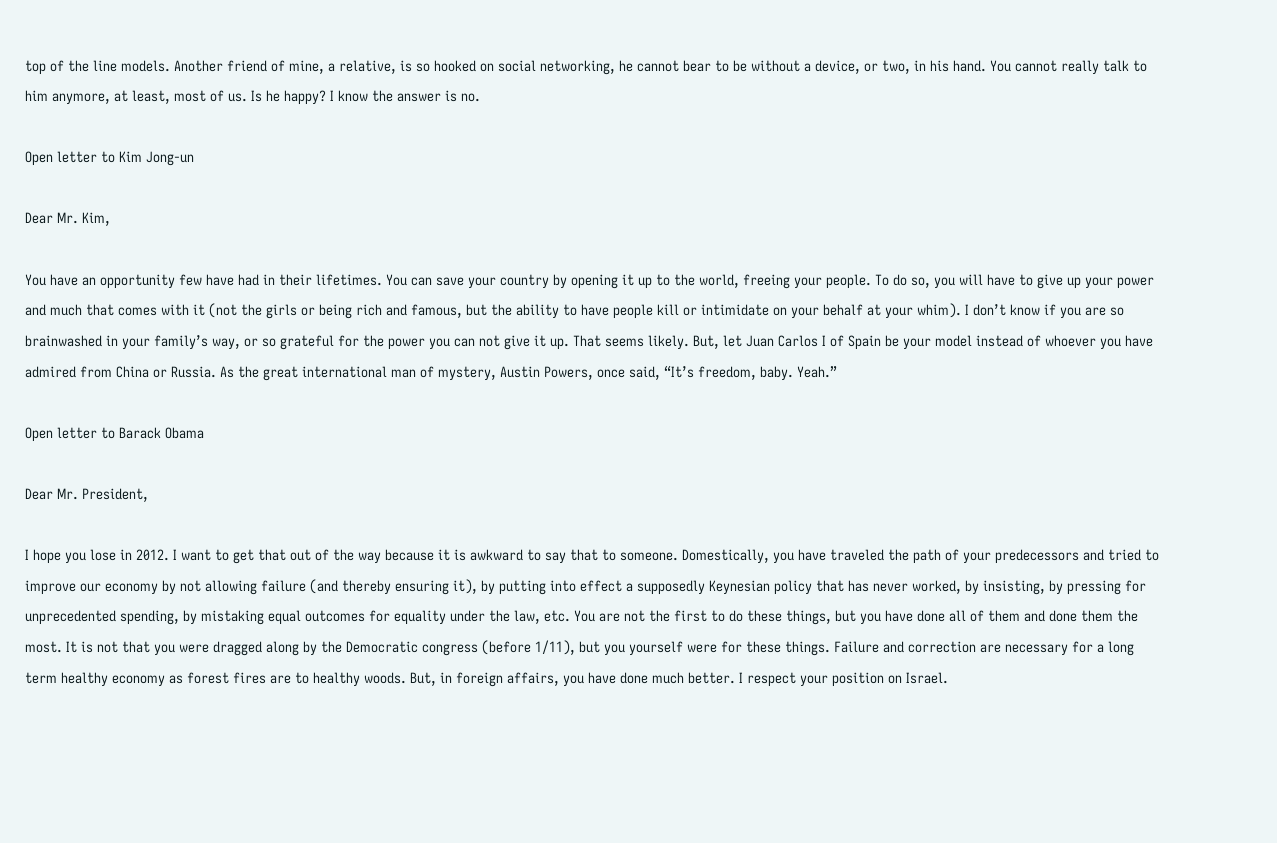top of the line models. Another friend of mine, a relative, is so hooked on social networking, he cannot bear to be without a device, or two, in his hand. You cannot really talk to him anymore, at least, most of us. Is he happy? I know the answer is no.

Open letter to Kim Jong-un

Dear Mr. Kim,

You have an opportunity few have had in their lifetimes. You can save your country by opening it up to the world, freeing your people. To do so, you will have to give up your power and much that comes with it (not the girls or being rich and famous, but the ability to have people kill or intimidate on your behalf at your whim). I don’t know if you are so brainwashed in your family’s way, or so grateful for the power you can not give it up. That seems likely. But, let Juan Carlos I of Spain be your model instead of whoever you have admired from China or Russia. As the great international man of mystery, Austin Powers, once said, “It’s freedom, baby. Yeah.”

Open letter to Barack Obama

Dear Mr. President,

I hope you lose in 2012. I want to get that out of the way because it is awkward to say that to someone. Domestically, you have traveled the path of your predecessors and tried to improve our economy by not allowing failure (and thereby ensuring it), by putting into effect a supposedly Keynesian policy that has never worked, by insisting, by pressing for unprecedented spending, by mistaking equal outcomes for equality under the law, etc. You are not the first to do these things, but you have done all of them and done them the most. It is not that you were dragged along by the Democratic congress (before 1/11), but you yourself were for these things. Failure and correction are necessary for a long term healthy economy as forest fires are to healthy woods. But, in foreign affairs, you have done much better. I respect your position on Israel.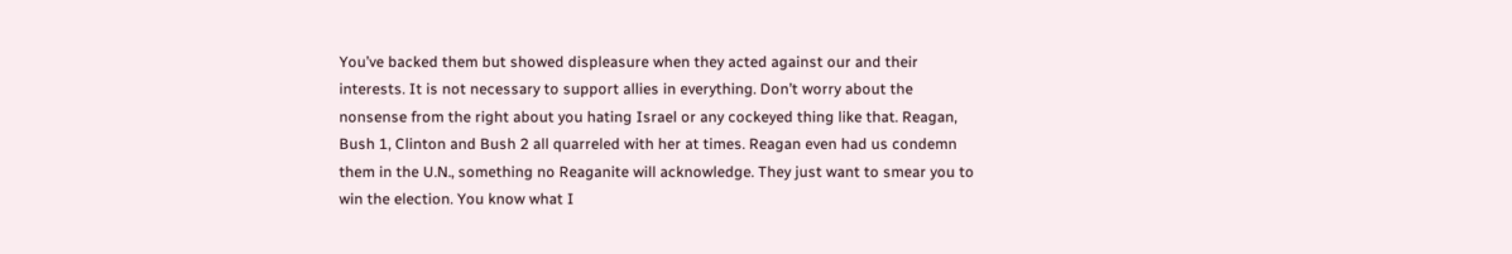You’ve backed them but showed displeasure when they acted against our and their interests. It is not necessary to support allies in everything. Don’t worry about the nonsense from the right about you hating Israel or any cockeyed thing like that. Reagan, Bush 1, Clinton and Bush 2 all quarreled with her at times. Reagan even had us condemn them in the U.N., something no Reaganite will acknowledge. They just want to smear you to win the election. You know what I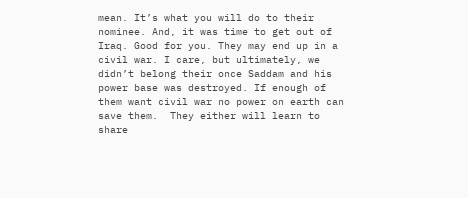mean. It’s what you will do to their nominee. And, it was time to get out of Iraq. Good for you. They may end up in a civil war. I care, but ultimately, we didn’t belong their once Saddam and his power base was destroyed. If enough of them want civil war no power on earth can save them.  They either will learn to share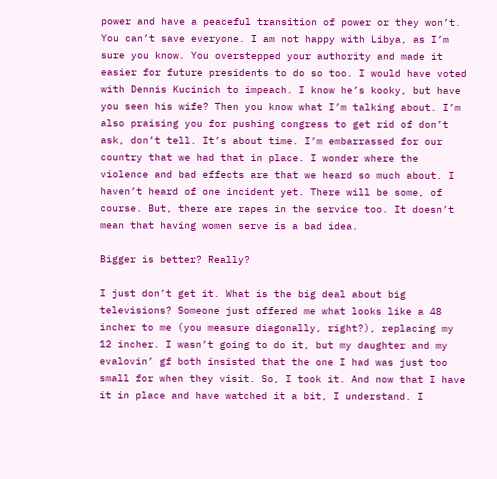power and have a peaceful transition of power or they won’t. You can’t save everyone. I am not happy with Libya, as I’m sure you know. You overstepped your authority and made it easier for future presidents to do so too. I would have voted with Dennis Kucinich to impeach. I know he’s kooky, but have you seen his wife? Then you know what I’m talking about. I’m also praising you for pushing congress to get rid of don’t ask, don’t tell. It’s about time. I’m embarrassed for our country that we had that in place. I wonder where the violence and bad effects are that we heard so much about. I haven’t heard of one incident yet. There will be some, of course. But, there are rapes in the service too. It doesn’t mean that having women serve is a bad idea.

Bigger is better? Really?

I just don’t get it. What is the big deal about big televisions? Someone just offered me what looks like a 48 incher to me (you measure diagonally, right?), replacing my 12 incher. I wasn’t going to do it, but my daughter and my evalovin’ gf both insisted that the one I had was just too small for when they visit. So, I took it. And now that I have it in place and have watched it a bit, I understand. I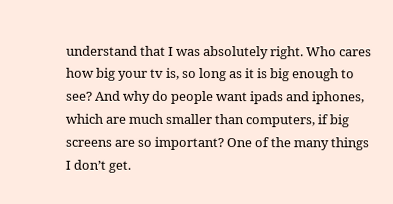understand that I was absolutely right. Who cares how big your tv is, so long as it is big enough to see? And why do people want ipads and iphones, which are much smaller than computers, if big screens are so important? One of the many things I don’t get.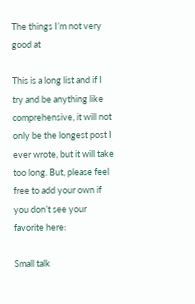The things I’m not very good at

This is a long list and if I try and be anything like comprehensive, it will not only be the longest post I ever wrote, but it will take too long. But, please feel free to add your own if you don’t see your favorite here:

Small talk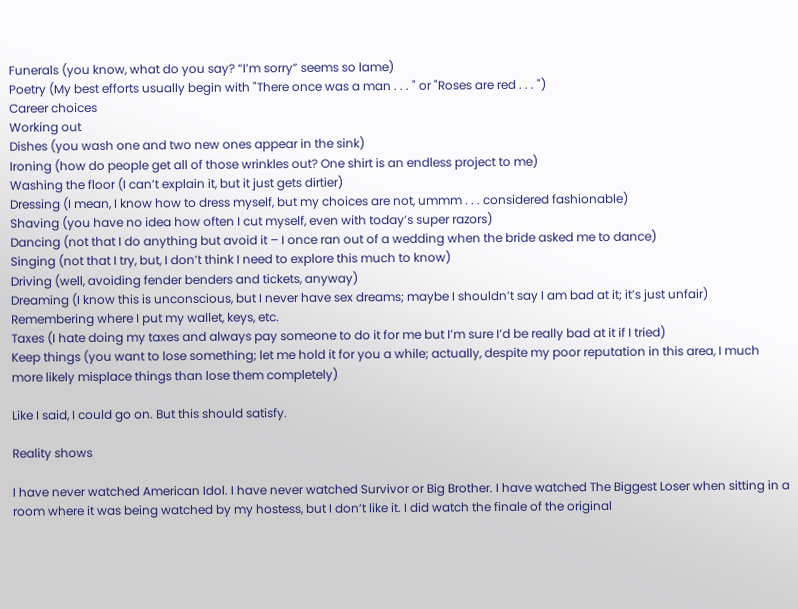Funerals (you know, what do you say? “I’m sorry” seems so lame)
Poetry (My best efforts usually begin with "There once was a man . . . " or "Roses are red . . . ")
Career choices
Working out
Dishes (you wash one and two new ones appear in the sink)
Ironing (how do people get all of those wrinkles out? One shirt is an endless project to me)
Washing the floor (I can’t explain it, but it just gets dirtier)
Dressing (I mean, I know how to dress myself, but my choices are not, ummm . . . considered fashionable)
Shaving (you have no idea how often I cut myself, even with today’s super razors)
Dancing (not that I do anything but avoid it – I once ran out of a wedding when the bride asked me to dance)
Singing (not that I try, but, I don’t think I need to explore this much to know)
Driving (well, avoiding fender benders and tickets, anyway)
Dreaming (I know this is unconscious, but I never have sex dreams; maybe I shouldn’t say I am bad at it; it’s just unfair)
Remembering where I put my wallet, keys, etc.
Taxes (I hate doing my taxes and always pay someone to do it for me but I’m sure I’d be really bad at it if I tried)
Keep things (you want to lose something; let me hold it for you a while; actually, despite my poor reputation in this area, I much more likely misplace things than lose them completely)

Like I said, I could go on. But this should satisfy.

Reality shows

I have never watched American Idol. I have never watched Survivor or Big Brother. I have watched The Biggest Loser when sitting in a room where it was being watched by my hostess, but I don’t like it. I did watch the finale of the original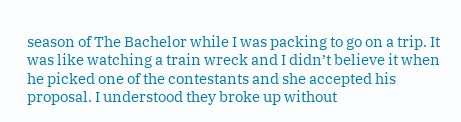season of The Bachelor while I was packing to go on a trip. It was like watching a train wreck and I didn’t believe it when he picked one of the contestants and she accepted his proposal. I understood they broke up without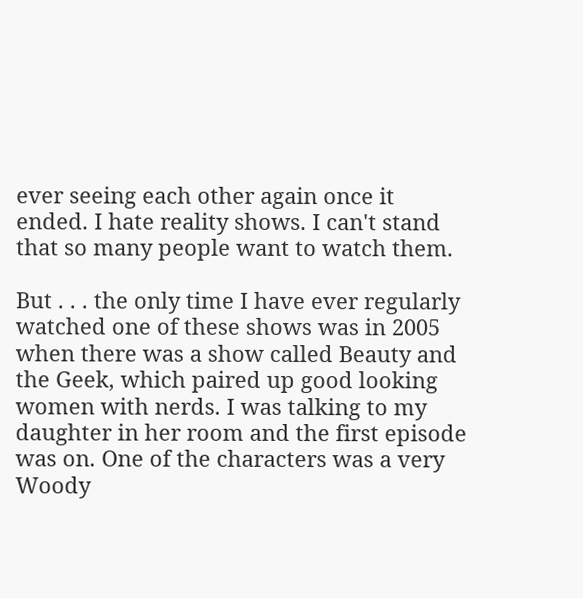ever seeing each other again once it ended. I hate reality shows. I can't stand that so many people want to watch them.

But . . . the only time I have ever regularly watched one of these shows was in 2005 when there was a show called Beauty and the Geek, which paired up good looking women with nerds. I was talking to my daughter in her room and the first episode was on. One of the characters was a very Woody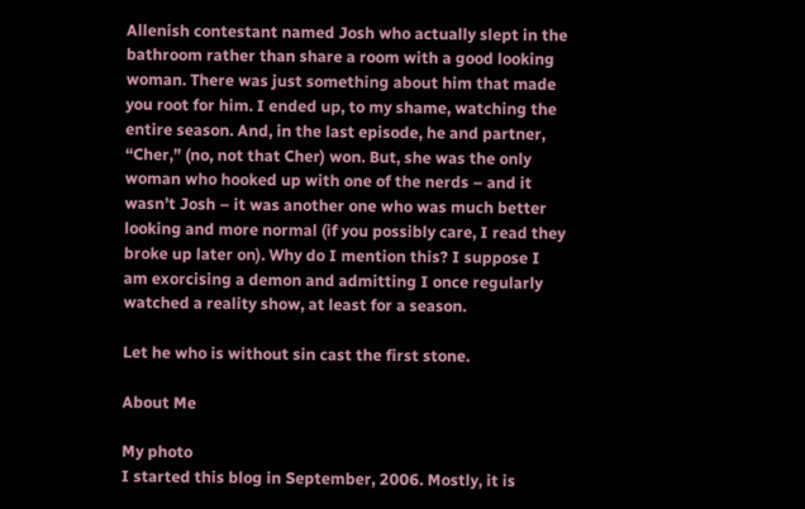Allenish contestant named Josh who actually slept in the bathroom rather than share a room with a good looking woman. There was just something about him that made you root for him. I ended up, to my shame, watching the entire season. And, in the last episode, he and partner, “Cher,” (no, not that Cher) won. But, she was the only woman who hooked up with one of the nerds – and it wasn’t Josh – it was another one who was much better looking and more normal (if you possibly care, I read they broke up later on). Why do I mention this? I suppose I am exorcising a demon and admitting I once regularly watched a reality show, at least for a season.

Let he who is without sin cast the first stone.

About Me

My photo
I started this blog in September, 2006. Mostly, it is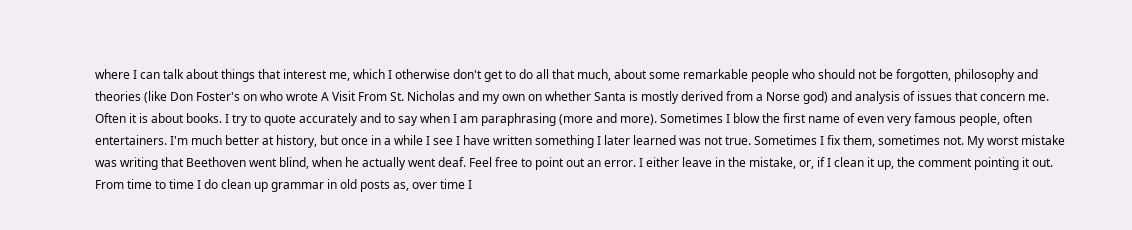where I can talk about things that interest me, which I otherwise don't get to do all that much, about some remarkable people who should not be forgotten, philosophy and theories (like Don Foster's on who wrote A Visit From St. Nicholas and my own on whether Santa is mostly derived from a Norse god) and analysis of issues that concern me. Often it is about books. I try to quote accurately and to say when I am paraphrasing (more and more). Sometimes I blow the first name of even very famous people, often entertainers. I'm much better at history, but once in a while I see I have written something I later learned was not true. Sometimes I fix them, sometimes not. My worst mistake was writing that Beethoven went blind, when he actually went deaf. Feel free to point out an error. I either leave in the mistake, or, if I clean it up, the comment pointing it out. From time to time I do clean up grammar in old posts as, over time I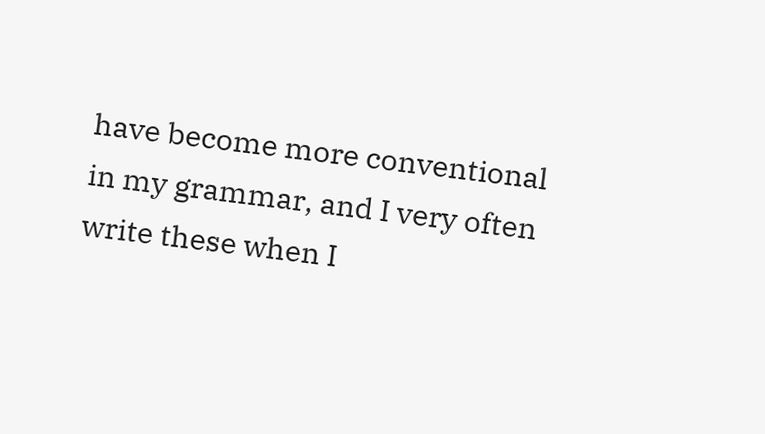have become more conventional in my grammar, and I very often write these when I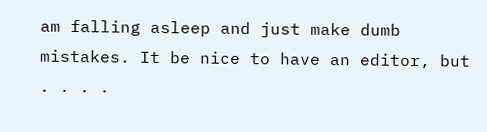am falling asleep and just make dumb mistakes. It be nice to have an editor, but . . . .